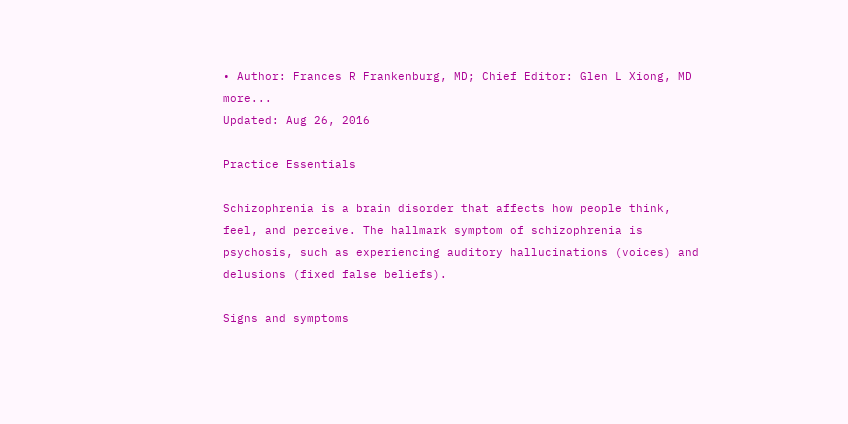• Author: Frances R Frankenburg, MD; Chief Editor: Glen L Xiong, MD  more...
Updated: Aug 26, 2016

Practice Essentials

Schizophrenia is a brain disorder that affects how people think, feel, and perceive. The hallmark symptom of schizophrenia is psychosis, such as experiencing auditory hallucinations (voices) and delusions (fixed false beliefs).

Signs and symptoms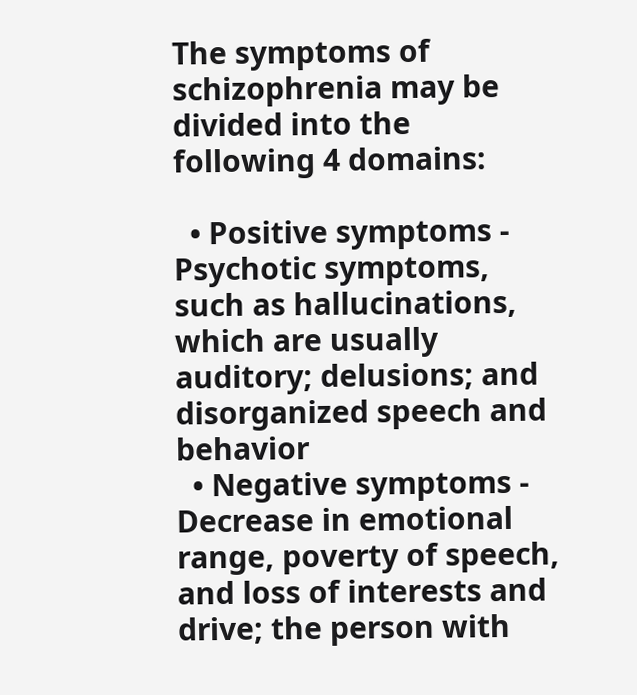The symptoms of schizophrenia may be divided into the following 4 domains:

  • Positive symptoms - Psychotic symptoms, such as hallucinations, which are usually auditory; delusions; and disorganized speech and behavior
  • Negative symptoms - Decrease in emotional range, poverty of speech, and loss of interests and drive; the person with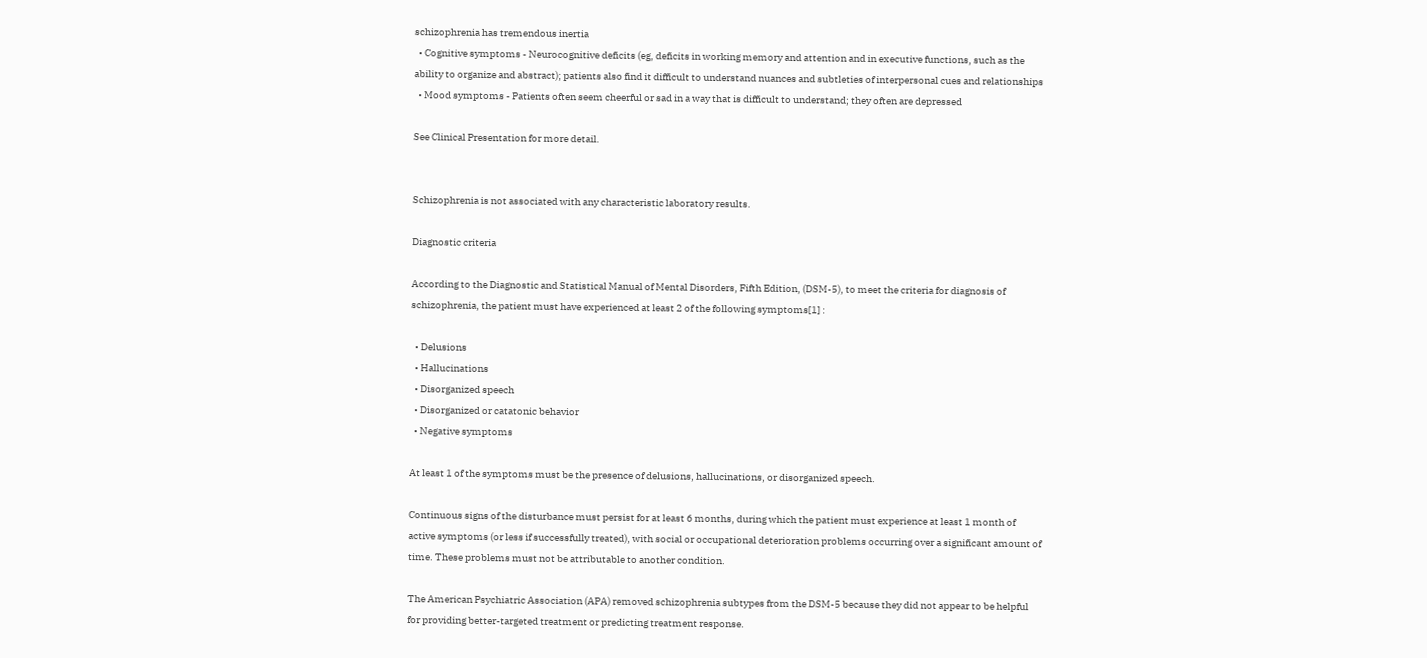schizophrenia has tremendous inertia
  • Cognitive symptoms - Neurocognitive deficits (eg, deficits in working memory and attention and in executive functions, such as the ability to organize and abstract); patients also find it difficult to understand nuances and subtleties of interpersonal cues and relationships
  • Mood symptoms - Patients often seem cheerful or sad in a way that is difficult to understand; they often are depressed

See Clinical Presentation for more detail.


Schizophrenia is not associated with any characteristic laboratory results.

Diagnostic criteria

According to the Diagnostic and Statistical Manual of Mental Disorders, Fifth Edition, (DSM-5), to meet the criteria for diagnosis of schizophrenia, the patient must have experienced at least 2 of the following symptoms[1] :

  • Delusions
  • Hallucinations
  • Disorganized speech
  • Disorganized or catatonic behavior
  • Negative symptoms

At least 1 of the symptoms must be the presence of delusions, hallucinations, or disorganized speech.

Continuous signs of the disturbance must persist for at least 6 months, during which the patient must experience at least 1 month of active symptoms (or less if successfully treated), with social or occupational deterioration problems occurring over a significant amount of time. These problems must not be attributable to another condition.

The American Psychiatric Association (APA) removed schizophrenia subtypes from the DSM-5 because they did not appear to be helpful for providing better-targeted treatment or predicting treatment response.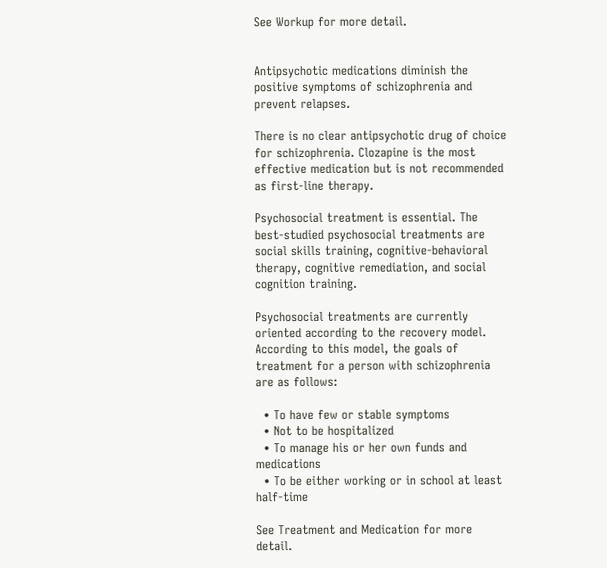See Workup for more detail.


Antipsychotic medications diminish the positive symptoms of schizophrenia and prevent relapses.

There is no clear antipsychotic drug of choice for schizophrenia. Clozapine is the most effective medication but is not recommended as first-line therapy.

Psychosocial treatment is essential. The best-studied psychosocial treatments are social skills training, cognitive-behavioral therapy, cognitive remediation, and social cognition training.

Psychosocial treatments are currently oriented according to the recovery model. According to this model, the goals of treatment for a person with schizophrenia are as follows:

  • To have few or stable symptoms
  • Not to be hospitalized
  • To manage his or her own funds and medications
  • To be either working or in school at least half-time

See Treatment and Medication for more detail.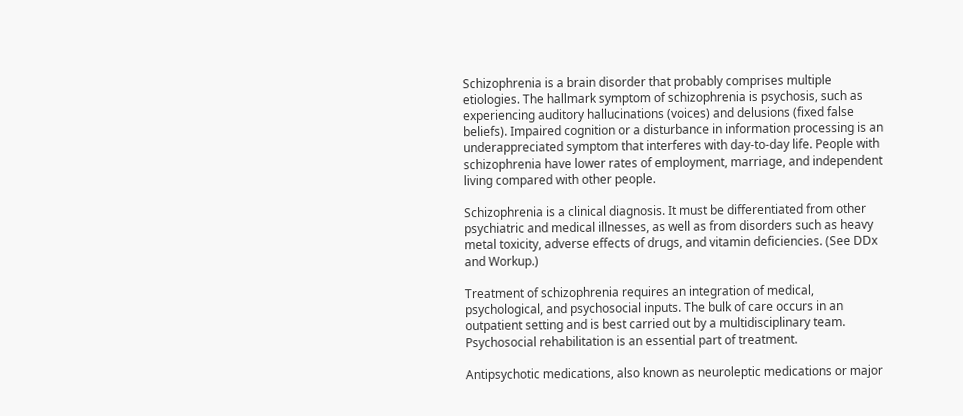Schizophrenia is a brain disorder that probably comprises multiple etiologies. The hallmark symptom of schizophrenia is psychosis, such as experiencing auditory hallucinations (voices) and delusions (fixed false beliefs). Impaired cognition or a disturbance in information processing is an underappreciated symptom that interferes with day-to-day life. People with schizophrenia have lower rates of employment, marriage, and independent living compared with other people.

Schizophrenia is a clinical diagnosis. It must be differentiated from other psychiatric and medical illnesses, as well as from disorders such as heavy metal toxicity, adverse effects of drugs, and vitamin deficiencies. (See DDx and Workup.)

Treatment of schizophrenia requires an integration of medical, psychological, and psychosocial inputs. The bulk of care occurs in an outpatient setting and is best carried out by a multidisciplinary team. Psychosocial rehabilitation is an essential part of treatment.

Antipsychotic medications, also known as neuroleptic medications or major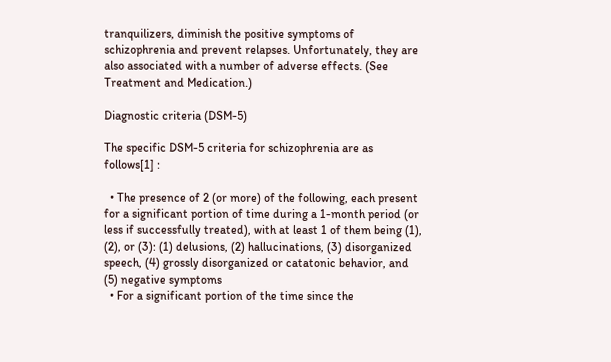tranquilizers, diminish the positive symptoms of schizophrenia and prevent relapses. Unfortunately, they are also associated with a number of adverse effects. (See Treatment and Medication.)

Diagnostic criteria (DSM-5)

The specific DSM-5 criteria for schizophrenia are as follows[1] :

  • The presence of 2 (or more) of the following, each present for a significant portion of time during a 1-month period (or less if successfully treated), with at least 1 of them being (1), (2), or (3): (1) delusions, (2) hallucinations, (3) disorganized speech, (4) grossly disorganized or catatonic behavior, and (5) negative symptoms
  • For a significant portion of the time since the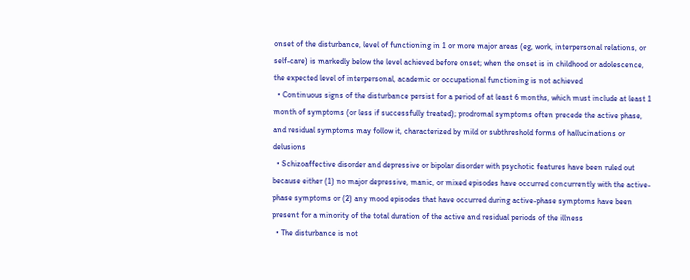onset of the disturbance, level of functioning in 1 or more major areas (eg, work, interpersonal relations, or self-care) is markedly below the level achieved before onset; when the onset is in childhood or adolescence, the expected level of interpersonal, academic or occupational functioning is not achieved
  • Continuous signs of the disturbance persist for a period of at least 6 months, which must include at least 1 month of symptoms (or less if successfully treated); prodromal symptoms often precede the active phase, and residual symptoms may follow it, characterized by mild or subthreshold forms of hallucinations or delusions
  • Schizoaffective disorder and depressive or bipolar disorder with psychotic features have been ruled out because either (1) no major depressive, manic, or mixed episodes have occurred concurrently with the active-phase symptoms or (2) any mood episodes that have occurred during active-phase symptoms have been present for a minority of the total duration of the active and residual periods of the illness
  • The disturbance is not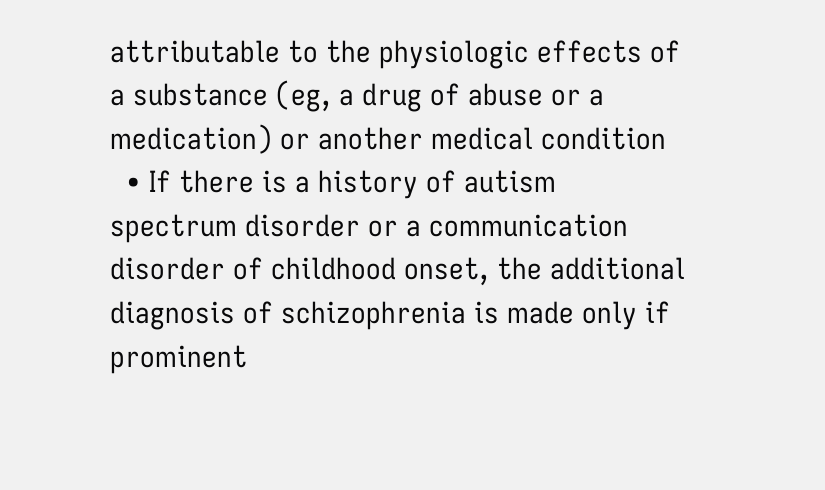attributable to the physiologic effects of a substance (eg, a drug of abuse or a medication) or another medical condition
  • If there is a history of autism spectrum disorder or a communication disorder of childhood onset, the additional diagnosis of schizophrenia is made only if prominent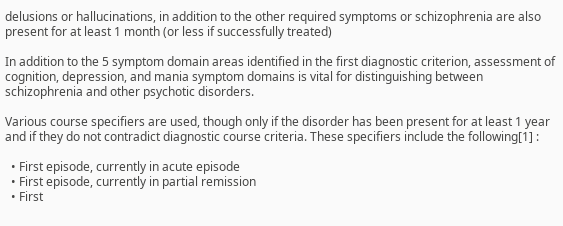delusions or hallucinations, in addition to the other required symptoms or schizophrenia are also present for at least 1 month (or less if successfully treated)

In addition to the 5 symptom domain areas identified in the first diagnostic criterion, assessment of cognition, depression, and mania symptom domains is vital for distinguishing between schizophrenia and other psychotic disorders.

Various course specifiers are used, though only if the disorder has been present for at least 1 year and if they do not contradict diagnostic course criteria. These specifiers include the following[1] :

  • First episode, currently in acute episode
  • First episode, currently in partial remission
  • First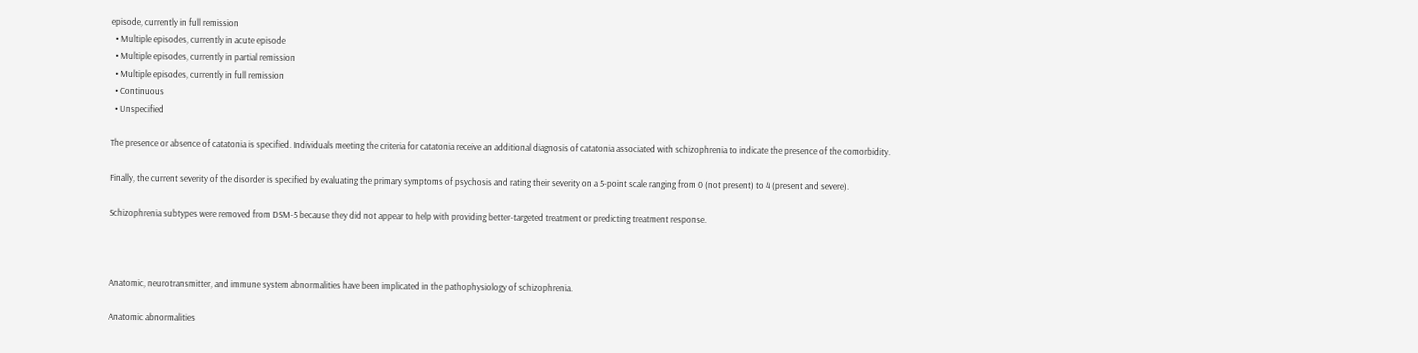episode, currently in full remission
  • Multiple episodes, currently in acute episode
  • Multiple episodes, currently in partial remission
  • Multiple episodes, currently in full remission
  • Continuous
  • Unspecified

The presence or absence of catatonia is specified. Individuals meeting the criteria for catatonia receive an additional diagnosis of catatonia associated with schizophrenia to indicate the presence of the comorbidity.

Finally, the current severity of the disorder is specified by evaluating the primary symptoms of psychosis and rating their severity on a 5-point scale ranging from 0 (not present) to 4 (present and severe).

Schizophrenia subtypes were removed from DSM-5 because they did not appear to help with providing better-targeted treatment or predicting treatment response.



Anatomic, neurotransmitter, and immune system abnormalities have been implicated in the pathophysiology of schizophrenia.

Anatomic abnormalities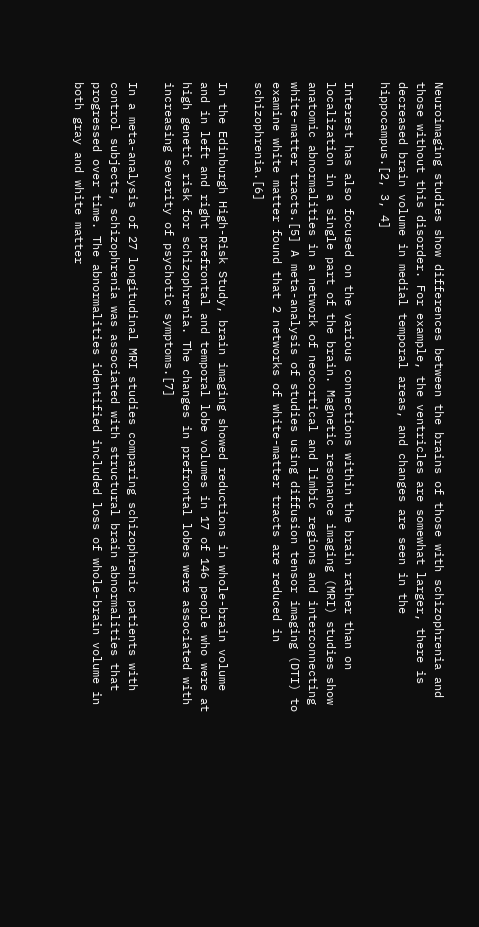Neuroimaging studies show differences between the brains of those with schizophrenia and those without this disorder. For example, the ventricles are somewhat larger, there is decreased brain volume in medial temporal areas, and changes are seen in the hippocampus.[2, 3, 4]

Interest has also focused on the various connections within the brain rather than on localization in a single part of the brain. Magnetic resonance imaging (MRI) studies show anatomic abnormalities in a network of neocortical and limbic regions and interconnecting white-matter tracts.[5] A meta-analysis of studies using diffusion tensor imaging (DTI) to examine white matter found that 2 networks of white-matter tracts are reduced in schizophrenia.[6]

In the Edinburgh High-Risk Study, brain imaging showed reductions in whole-brain volume and in left and right prefrontal and temporal lobe volumes in 17 of 146 people who were at high genetic risk for schizophrenia. The changes in prefrontal lobes were associated with increasing severity of psychotic symptoms.[7]

In a meta-analysis of 27 longitudinal MRI studies comparing schizophrenic patients with control subjects, schizophrenia was associated with structural brain abnormalities that progressed over time. The abnormalities identified included loss of whole-brain volume in both gray and white matter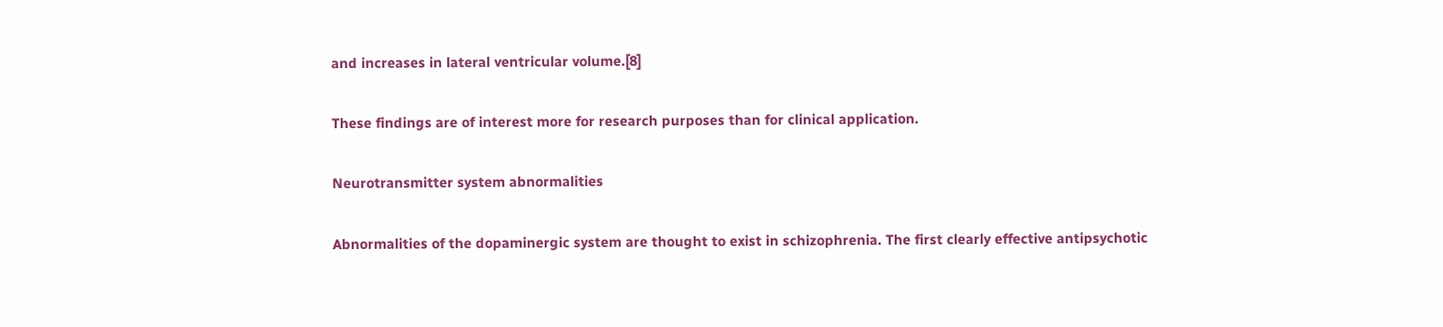and increases in lateral ventricular volume.[8]

These findings are of interest more for research purposes than for clinical application.

Neurotransmitter system abnormalities

Abnormalities of the dopaminergic system are thought to exist in schizophrenia. The first clearly effective antipsychotic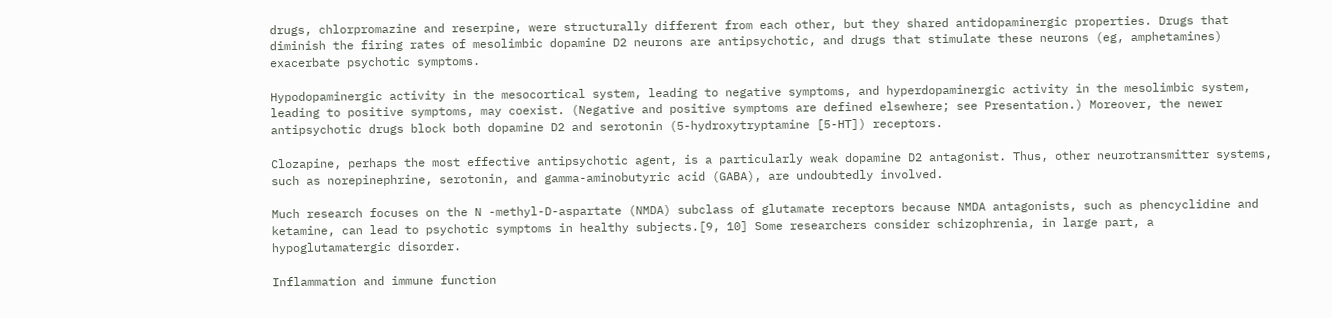drugs, chlorpromazine and reserpine, were structurally different from each other, but they shared antidopaminergic properties. Drugs that diminish the firing rates of mesolimbic dopamine D2 neurons are antipsychotic, and drugs that stimulate these neurons (eg, amphetamines) exacerbate psychotic symptoms.

Hypodopaminergic activity in the mesocortical system, leading to negative symptoms, and hyperdopaminergic activity in the mesolimbic system, leading to positive symptoms, may coexist. (Negative and positive symptoms are defined elsewhere; see Presentation.) Moreover, the newer antipsychotic drugs block both dopamine D2 and serotonin (5-hydroxytryptamine [5-HT]) receptors.

Clozapine, perhaps the most effective antipsychotic agent, is a particularly weak dopamine D2 antagonist. Thus, other neurotransmitter systems, such as norepinephrine, serotonin, and gamma-aminobutyric acid (GABA), are undoubtedly involved.

Much research focuses on the N -methyl-D-aspartate (NMDA) subclass of glutamate receptors because NMDA antagonists, such as phencyclidine and ketamine, can lead to psychotic symptoms in healthy subjects.[9, 10] Some researchers consider schizophrenia, in large part, a hypoglutamatergic disorder.

Inflammation and immune function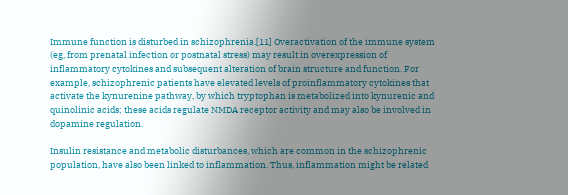Immune function is disturbed in schizophrenia.[11] Overactivation of the immune system (eg, from prenatal infection or postnatal stress) may result in overexpression of inflammatory cytokines and subsequent alteration of brain structure and function. For example, schizophrenic patients have elevated levels of proinflammatory cytokines that activate the kynurenine pathway, by which tryptophan is metabolized into kynurenic and quinolinic acids; these acids regulate NMDA receptor activity and may also be involved in dopamine regulation.

Insulin resistance and metabolic disturbances, which are common in the schizophrenic population, have also been linked to inflammation. Thus, inflammation might be related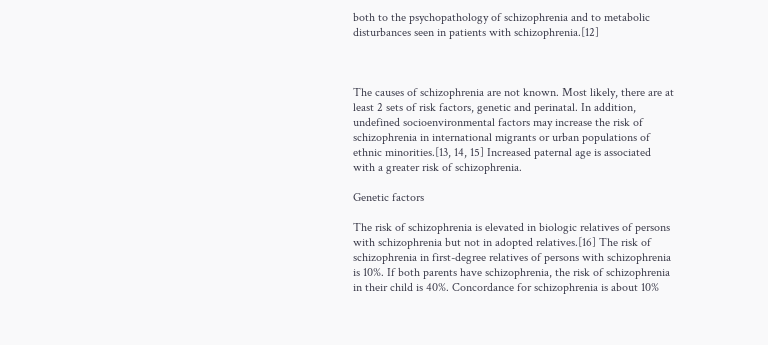both to the psychopathology of schizophrenia and to metabolic disturbances seen in patients with schizophrenia.[12]



The causes of schizophrenia are not known. Most likely, there are at least 2 sets of risk factors, genetic and perinatal. In addition, undefined socioenvironmental factors may increase the risk of schizophrenia in international migrants or urban populations of ethnic minorities.[13, 14, 15] Increased paternal age is associated with a greater risk of schizophrenia.

Genetic factors

The risk of schizophrenia is elevated in biologic relatives of persons with schizophrenia but not in adopted relatives.[16] The risk of schizophrenia in first-degree relatives of persons with schizophrenia is 10%. If both parents have schizophrenia, the risk of schizophrenia in their child is 40%. Concordance for schizophrenia is about 10%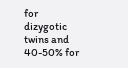for dizygotic twins and 40-50% for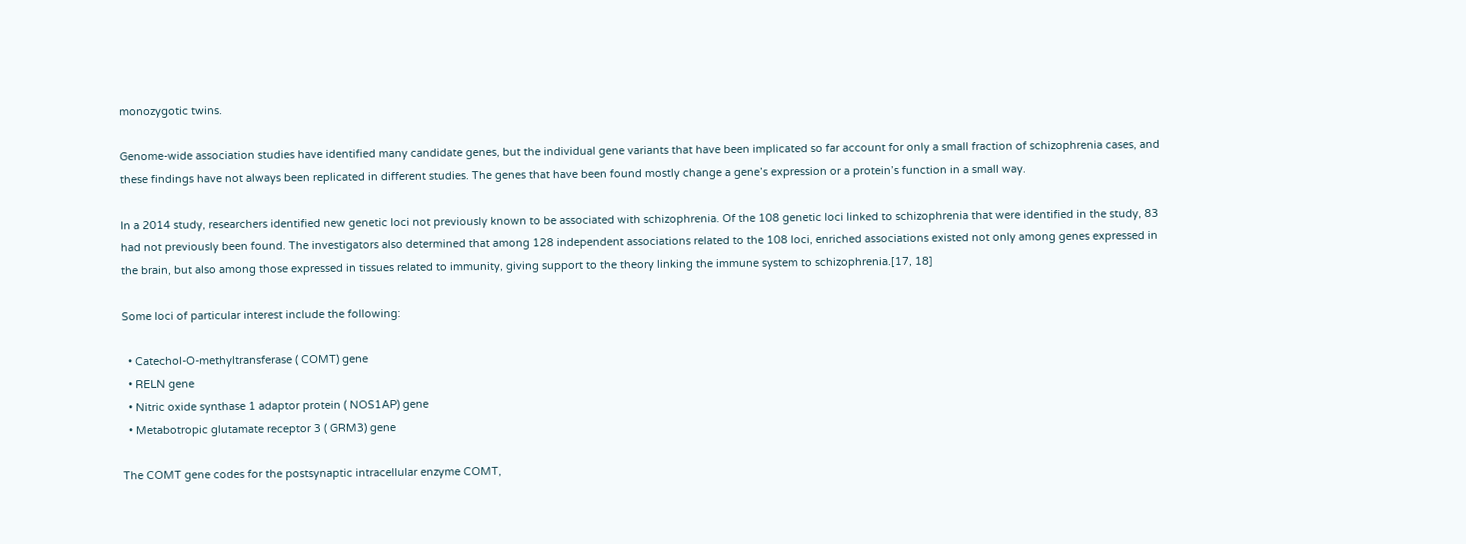monozygotic twins.

Genome-wide association studies have identified many candidate genes, but the individual gene variants that have been implicated so far account for only a small fraction of schizophrenia cases, and these findings have not always been replicated in different studies. The genes that have been found mostly change a gene’s expression or a protein’s function in a small way.

In a 2014 study, researchers identified new genetic loci not previously known to be associated with schizophrenia. Of the 108 genetic loci linked to schizophrenia that were identified in the study, 83 had not previously been found. The investigators also determined that among 128 independent associations related to the 108 loci, enriched associations existed not only among genes expressed in the brain, but also among those expressed in tissues related to immunity, giving support to the theory linking the immune system to schizophrenia.[17, 18]

Some loci of particular interest include the following:

  • Catechol-O-methyltransferase ( COMT) gene
  • RELN gene
  • Nitric oxide synthase 1 adaptor protein ( NOS1AP) gene
  • Metabotropic glutamate receptor 3 ( GRM3) gene

The COMT gene codes for the postsynaptic intracellular enzyme COMT,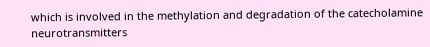which is involved in the methylation and degradation of the catecholamine neurotransmitters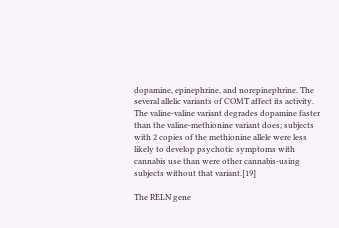dopamine, epinephrine, and norepinephrine. The several allelic variants of COMT affect its activity. The valine-valine variant degrades dopamine faster than the valine-methionine variant does; subjects with 2 copies of the methionine allele were less likely to develop psychotic symptoms with cannabis use than were other cannabis-using subjects without that variant.[19]

The RELN gene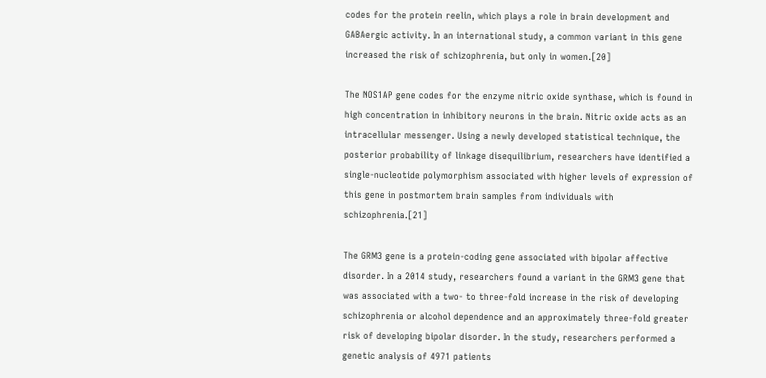codes for the protein reelin, which plays a role in brain development and GABAergic activity. In an international study, a common variant in this gene increased the risk of schizophrenia, but only in women.[20]

The NOS1AP gene codes for the enzyme nitric oxide synthase, which is found in high concentration in inhibitory neurons in the brain. Nitric oxide acts as an intracellular messenger. Using a newly developed statistical technique, the posterior probability of linkage disequilibrium, researchers have identified a single-nucleotide polymorphism associated with higher levels of expression of this gene in postmortem brain samples from individuals with schizophrenia.[21]

The GRM3 gene is a protein-coding gene associated with bipolar affective disorder. In a 2014 study, researchers found a variant in the GRM3 gene that was associated with a two- to three-fold increase in the risk of developing schizophrenia or alcohol dependence and an approximately three-fold greater risk of developing bipolar disorder. In the study, researchers performed a genetic analysis of 4971 patients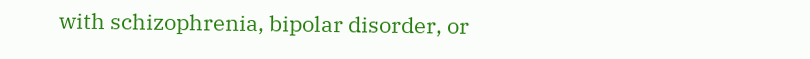with schizophrenia, bipolar disorder, or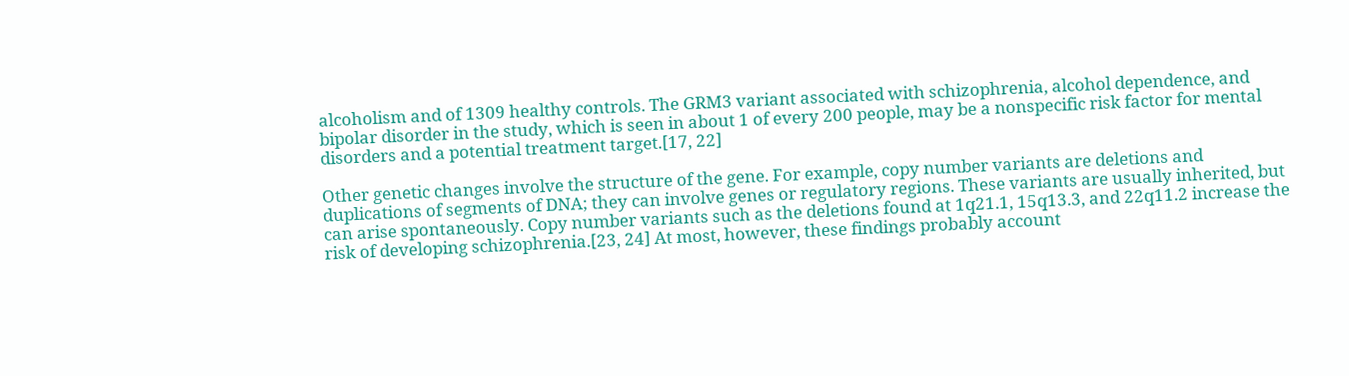alcoholism and of 1309 healthy controls. The GRM3 variant associated with schizophrenia, alcohol dependence, and bipolar disorder in the study, which is seen in about 1 of every 200 people, may be a nonspecific risk factor for mental disorders and a potential treatment target.[17, 22]

Other genetic changes involve the structure of the gene. For example, copy number variants are deletions and duplications of segments of DNA; they can involve genes or regulatory regions. These variants are usually inherited, but can arise spontaneously. Copy number variants such as the deletions found at 1q21.1, 15q13.3, and 22q11.2 increase the risk of developing schizophrenia.[23, 24] At most, however, these findings probably account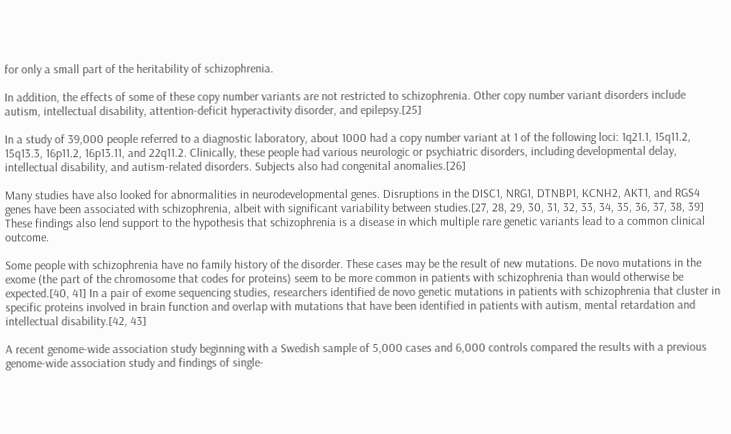for only a small part of the heritability of schizophrenia.

In addition, the effects of some of these copy number variants are not restricted to schizophrenia. Other copy number variant disorders include autism, intellectual disability, attention-deficit hyperactivity disorder, and epilepsy.[25]

In a study of 39,000 people referred to a diagnostic laboratory, about 1000 had a copy number variant at 1 of the following loci: 1q21.1, 15q11.2, 15q13.3, 16p11.2, 16p13.11, and 22q11.2. Clinically, these people had various neurologic or psychiatric disorders, including developmental delay, intellectual disability, and autism-related disorders. Subjects also had congenital anomalies.[26]

Many studies have also looked for abnormalities in neurodevelopmental genes. Disruptions in the DISC1, NRG1, DTNBP1, KCNH2, AKT1, and RGS4 genes have been associated with schizophrenia, albeit with significant variability between studies.[27, 28, 29, 30, 31, 32, 33, 34, 35, 36, 37, 38, 39] These findings also lend support to the hypothesis that schizophrenia is a disease in which multiple rare genetic variants lead to a common clinical outcome.

Some people with schizophrenia have no family history of the disorder. These cases may be the result of new mutations. De novo mutations in the exome (the part of the chromosome that codes for proteins) seem to be more common in patients with schizophrenia than would otherwise be expected.[40, 41] In a pair of exome sequencing studies, researchers identified de novo genetic mutations in patients with schizophrenia that cluster in specific proteins involved in brain function and overlap with mutations that have been identified in patients with autism, mental retardation and intellectual disability.[42, 43]

A recent genome-wide association study beginning with a Swedish sample of 5,000 cases and 6,000 controls compared the results with a previous genome-wide association study and findings of single-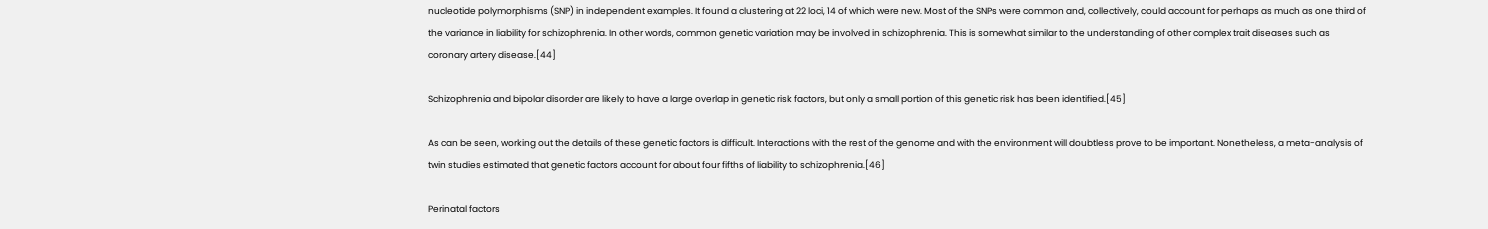nucleotide polymorphisms (SNP) in independent examples. It found a clustering at 22 loci, 14 of which were new. Most of the SNPs were common and, collectively, could account for perhaps as much as one third of the variance in liability for schizophrenia. In other words, common genetic variation may be involved in schizophrenia. This is somewhat similar to the understanding of other complex trait diseases such as coronary artery disease.[44]

Schizophrenia and bipolar disorder are likely to have a large overlap in genetic risk factors, but only a small portion of this genetic risk has been identified.[45]

As can be seen, working out the details of these genetic factors is difficult. Interactions with the rest of the genome and with the environment will doubtless prove to be important. Nonetheless, a meta-analysis of twin studies estimated that genetic factors account for about four fifths of liability to schizophrenia.[46]

Perinatal factors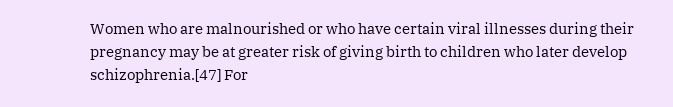Women who are malnourished or who have certain viral illnesses during their pregnancy may be at greater risk of giving birth to children who later develop schizophrenia.[47] For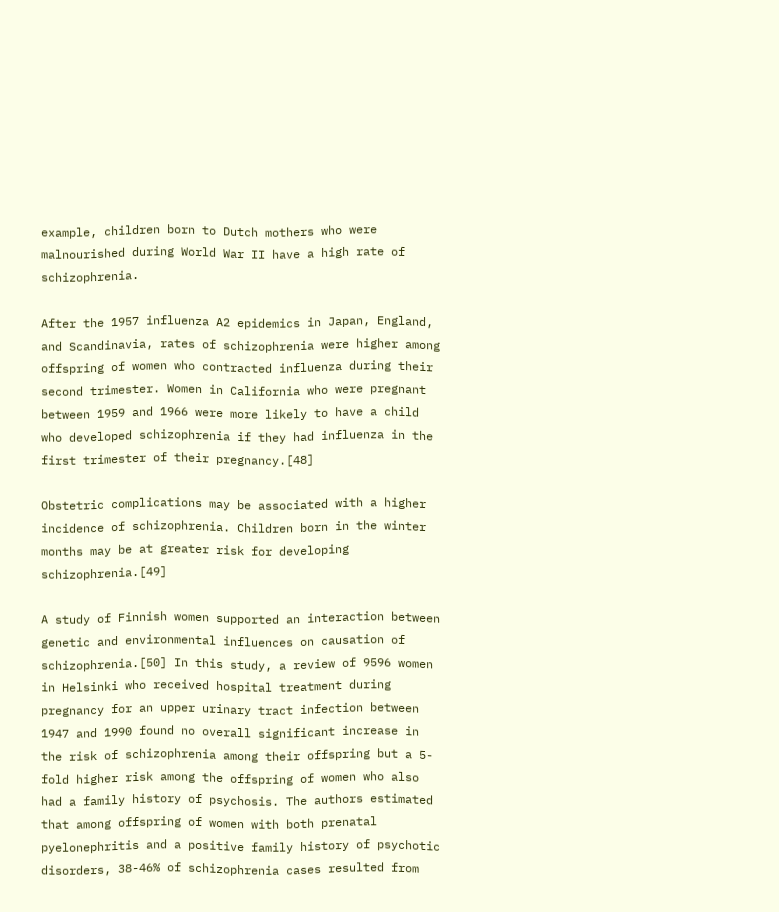example, children born to Dutch mothers who were malnourished during World War II have a high rate of schizophrenia.

After the 1957 influenza A2 epidemics in Japan, England, and Scandinavia, rates of schizophrenia were higher among offspring of women who contracted influenza during their second trimester. Women in California who were pregnant between 1959 and 1966 were more likely to have a child who developed schizophrenia if they had influenza in the first trimester of their pregnancy.[48]

Obstetric complications may be associated with a higher incidence of schizophrenia. Children born in the winter months may be at greater risk for developing schizophrenia.[49]

A study of Finnish women supported an interaction between genetic and environmental influences on causation of schizophrenia.[50] In this study, a review of 9596 women in Helsinki who received hospital treatment during pregnancy for an upper urinary tract infection between 1947 and 1990 found no overall significant increase in the risk of schizophrenia among their offspring but a 5-fold higher risk among the offspring of women who also had a family history of psychosis. The authors estimated that among offspring of women with both prenatal pyelonephritis and a positive family history of psychotic disorders, 38-46% of schizophrenia cases resulted from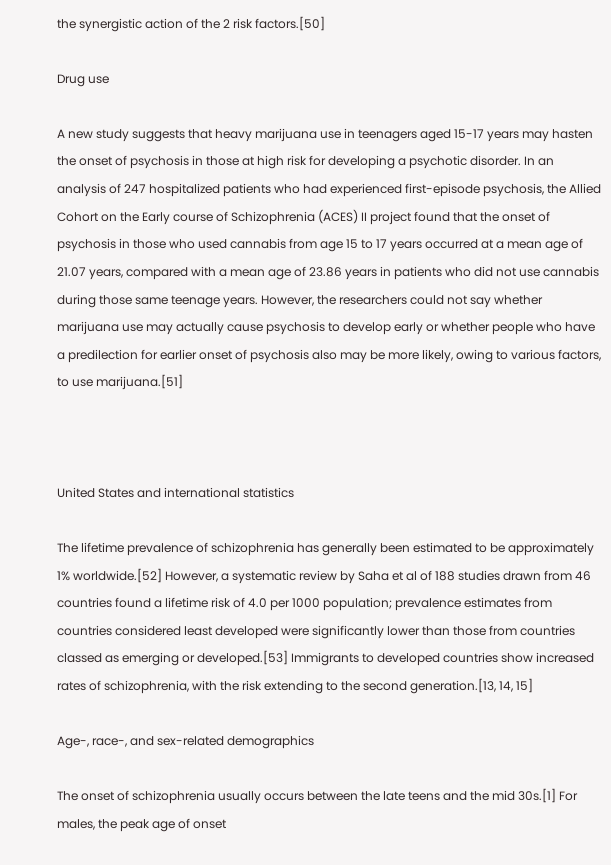the synergistic action of the 2 risk factors.[50]

Drug use

A new study suggests that heavy marijuana use in teenagers aged 15-17 years may hasten the onset of psychosis in those at high risk for developing a psychotic disorder. In an analysis of 247 hospitalized patients who had experienced first-episode psychosis, the Allied Cohort on the Early course of Schizophrenia (ACES) II project found that the onset of psychosis in those who used cannabis from age 15 to 17 years occurred at a mean age of 21.07 years, compared with a mean age of 23.86 years in patients who did not use cannabis during those same teenage years. However, the researchers could not say whether marijuana use may actually cause psychosis to develop early or whether people who have a predilection for earlier onset of psychosis also may be more likely, owing to various factors, to use marijuana.[51]



United States and international statistics

The lifetime prevalence of schizophrenia has generally been estimated to be approximately 1% worldwide.[52] However, a systematic review by Saha et al of 188 studies drawn from 46 countries found a lifetime risk of 4.0 per 1000 population; prevalence estimates from countries considered least developed were significantly lower than those from countries classed as emerging or developed.[53] Immigrants to developed countries show increased rates of schizophrenia, with the risk extending to the second generation.[13, 14, 15]

Age-, race-, and sex-related demographics

The onset of schizophrenia usually occurs between the late teens and the mid 30s.[1] For males, the peak age of onset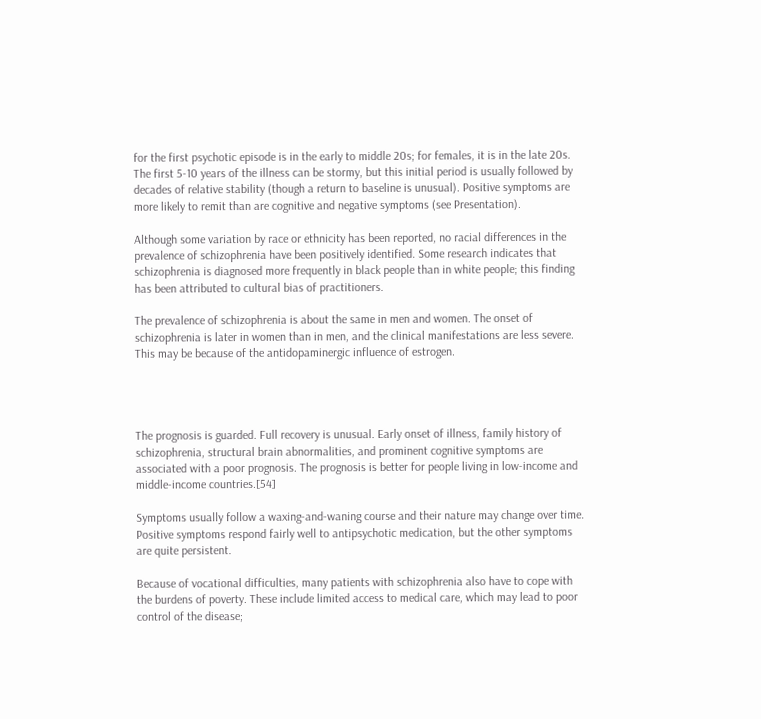for the first psychotic episode is in the early to middle 20s; for females, it is in the late 20s. The first 5-10 years of the illness can be stormy, but this initial period is usually followed by decades of relative stability (though a return to baseline is unusual). Positive symptoms are more likely to remit than are cognitive and negative symptoms (see Presentation).

Although some variation by race or ethnicity has been reported, no racial differences in the prevalence of schizophrenia have been positively identified. Some research indicates that schizophrenia is diagnosed more frequently in black people than in white people; this finding has been attributed to cultural bias of practitioners.

The prevalence of schizophrenia is about the same in men and women. The onset of schizophrenia is later in women than in men, and the clinical manifestations are less severe. This may be because of the antidopaminergic influence of estrogen.




The prognosis is guarded. Full recovery is unusual. Early onset of illness, family history of schizophrenia, structural brain abnormalities, and prominent cognitive symptoms are associated with a poor prognosis. The prognosis is better for people living in low-income and middle-income countries.[54]

Symptoms usually follow a waxing-and-waning course and their nature may change over time. Positive symptoms respond fairly well to antipsychotic medication, but the other symptoms are quite persistent.

Because of vocational difficulties, many patients with schizophrenia also have to cope with the burdens of poverty. These include limited access to medical care, which may lead to poor control of the disease;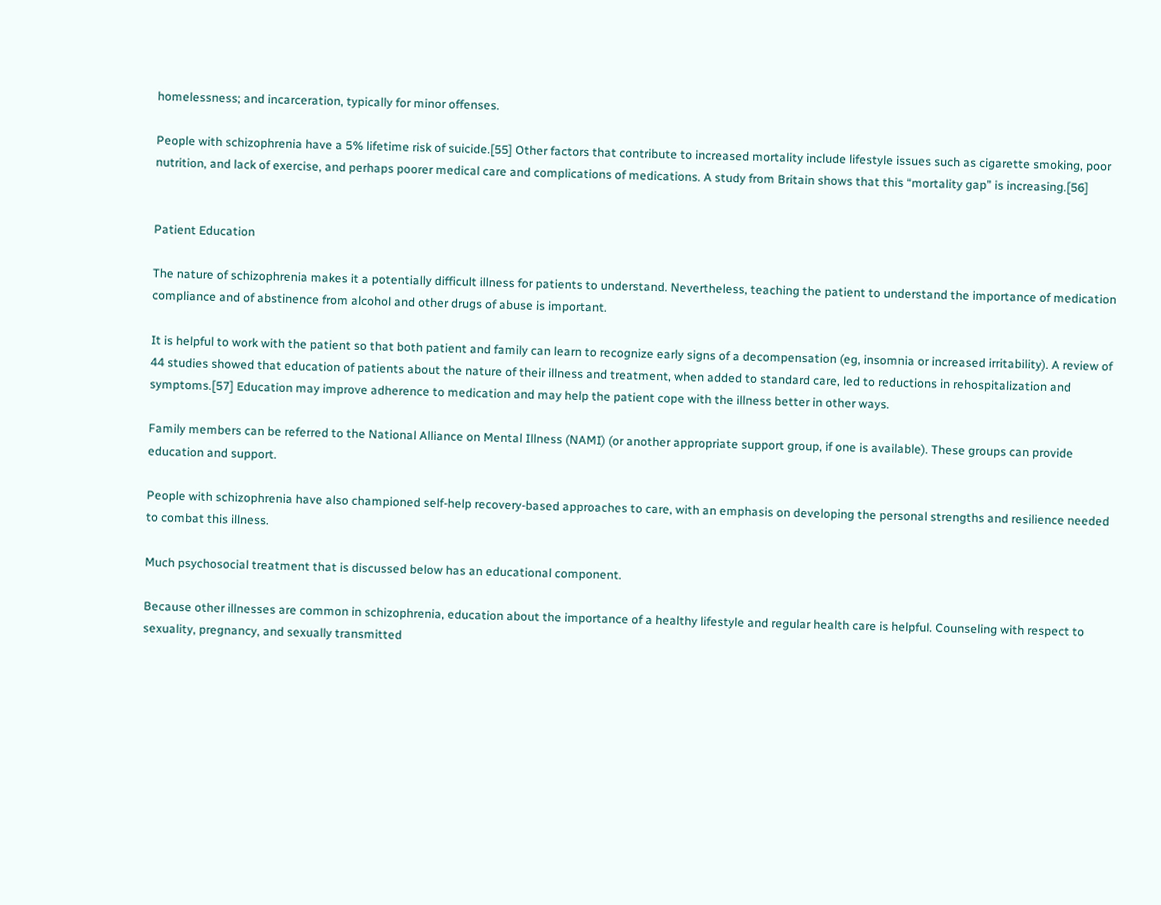homelessness; and incarceration, typically for minor offenses.

People with schizophrenia have a 5% lifetime risk of suicide.[55] Other factors that contribute to increased mortality include lifestyle issues such as cigarette smoking, poor nutrition, and lack of exercise, and perhaps poorer medical care and complications of medications. A study from Britain shows that this “mortality gap” is increasing.[56]


Patient Education

The nature of schizophrenia makes it a potentially difficult illness for patients to understand. Nevertheless, teaching the patient to understand the importance of medication compliance and of abstinence from alcohol and other drugs of abuse is important.

It is helpful to work with the patient so that both patient and family can learn to recognize early signs of a decompensation (eg, insomnia or increased irritability). A review of 44 studies showed that education of patients about the nature of their illness and treatment, when added to standard care, led to reductions in rehospitalization and symptoms.[57] Education may improve adherence to medication and may help the patient cope with the illness better in other ways.

Family members can be referred to the National Alliance on Mental Illness (NAMI) (or another appropriate support group, if one is available). These groups can provide education and support.

People with schizophrenia have also championed self-help recovery-based approaches to care, with an emphasis on developing the personal strengths and resilience needed to combat this illness.

Much psychosocial treatment that is discussed below has an educational component.

Because other illnesses are common in schizophrenia, education about the importance of a healthy lifestyle and regular health care is helpful. Counseling with respect to sexuality, pregnancy, and sexually transmitted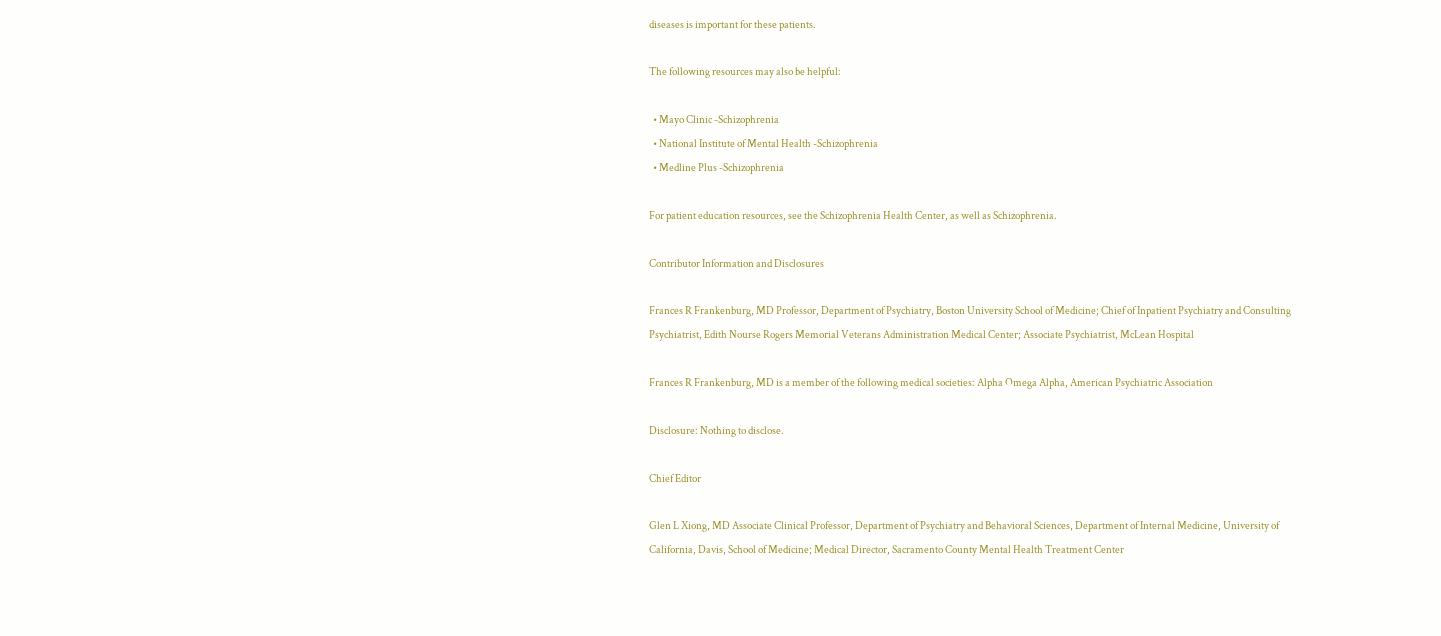diseases is important for these patients.

The following resources may also be helpful:

  • Mayo Clinic -Schizophrenia
  • National Institute of Mental Health -Schizophrenia
  • Medline Plus -Schizophrenia

For patient education resources, see the Schizophrenia Health Center, as well as Schizophrenia.

Contributor Information and Disclosures

Frances R Frankenburg, MD Professor, Department of Psychiatry, Boston University School of Medicine; Chief of Inpatient Psychiatry and Consulting Psychiatrist, Edith Nourse Rogers Memorial Veterans Administration Medical Center; Associate Psychiatrist, McLean Hospital

Frances R Frankenburg, MD is a member of the following medical societies: Alpha Omega Alpha, American Psychiatric Association

Disclosure: Nothing to disclose.

Chief Editor

Glen L Xiong, MD Associate Clinical Professor, Department of Psychiatry and Behavioral Sciences, Department of Internal Medicine, University of California, Davis, School of Medicine; Medical Director, Sacramento County Mental Health Treatment Center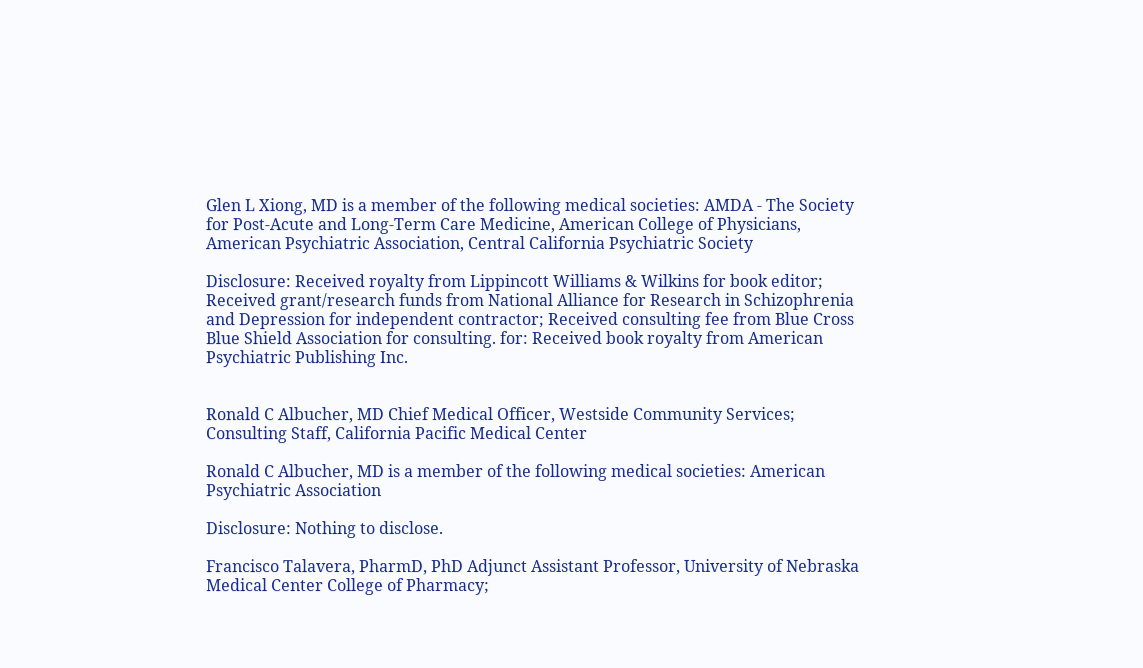Glen L Xiong, MD is a member of the following medical societies: AMDA - The Society for Post-Acute and Long-Term Care Medicine, American College of Physicians, American Psychiatric Association, Central California Psychiatric Society

Disclosure: Received royalty from Lippincott Williams & Wilkins for book editor; Received grant/research funds from National Alliance for Research in Schizophrenia and Depression for independent contractor; Received consulting fee from Blue Cross Blue Shield Association for consulting. for: Received book royalty from American Psychiatric Publishing Inc.


Ronald C Albucher, MD Chief Medical Officer, Westside Community Services; Consulting Staff, California Pacific Medical Center

Ronald C Albucher, MD is a member of the following medical societies: American Psychiatric Association

Disclosure: Nothing to disclose.

Francisco Talavera, PharmD, PhD Adjunct Assistant Professor, University of Nebraska Medical Center College of Pharmacy;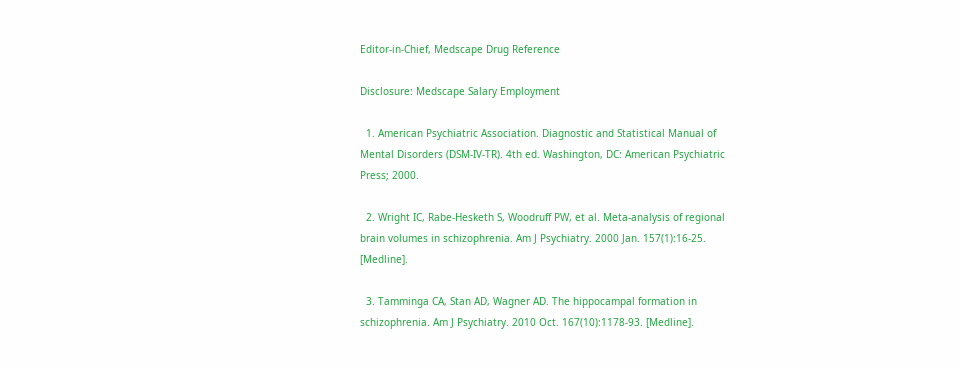Editor-in-Chief, Medscape Drug Reference

Disclosure: Medscape Salary Employment

  1. American Psychiatric Association. Diagnostic and Statistical Manual of Mental Disorders (DSM-IV-TR). 4th ed. Washington, DC: American Psychiatric Press; 2000.

  2. Wright IC, Rabe-Hesketh S, Woodruff PW, et al. Meta-analysis of regional brain volumes in schizophrenia. Am J Psychiatry. 2000 Jan. 157(1):16-25. [Medline].

  3. Tamminga CA, Stan AD, Wagner AD. The hippocampal formation in schizophrenia. Am J Psychiatry. 2010 Oct. 167(10):1178-93. [Medline].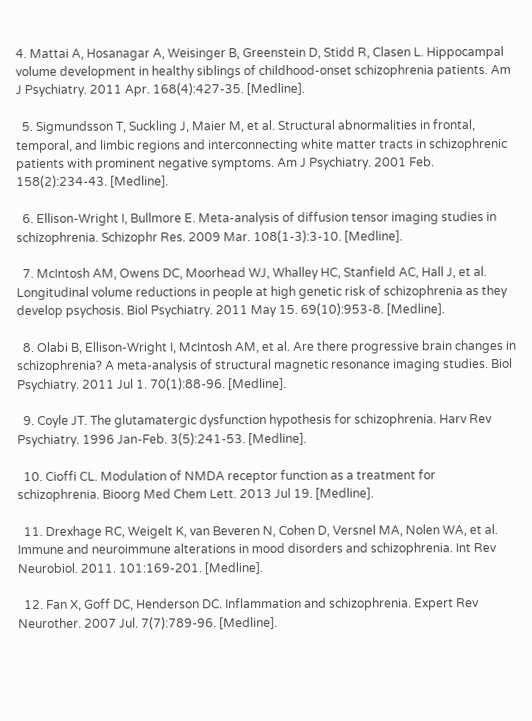4. Mattai A, Hosanagar A, Weisinger B, Greenstein D, Stidd R, Clasen L. Hippocampal volume development in healthy siblings of childhood-onset schizophrenia patients. Am J Psychiatry. 2011 Apr. 168(4):427-35. [Medline].

  5. Sigmundsson T, Suckling J, Maier M, et al. Structural abnormalities in frontal, temporal, and limbic regions and interconnecting white matter tracts in schizophrenic patients with prominent negative symptoms. Am J Psychiatry. 2001 Feb. 158(2):234-43. [Medline].

  6. Ellison-Wright I, Bullmore E. Meta-analysis of diffusion tensor imaging studies in schizophrenia. Schizophr Res. 2009 Mar. 108(1-3):3-10. [Medline].

  7. McIntosh AM, Owens DC, Moorhead WJ, Whalley HC, Stanfield AC, Hall J, et al. Longitudinal volume reductions in people at high genetic risk of schizophrenia as they develop psychosis. Biol Psychiatry. 2011 May 15. 69(10):953-8. [Medline].

  8. Olabi B, Ellison-Wright I, McIntosh AM, et al. Are there progressive brain changes in schizophrenia? A meta-analysis of structural magnetic resonance imaging studies. Biol Psychiatry. 2011 Jul 1. 70(1):88-96. [Medline].

  9. Coyle JT. The glutamatergic dysfunction hypothesis for schizophrenia. Harv Rev Psychiatry. 1996 Jan-Feb. 3(5):241-53. [Medline].

  10. Cioffi CL. Modulation of NMDA receptor function as a treatment for schizophrenia. Bioorg Med Chem Lett. 2013 Jul 19. [Medline].

  11. Drexhage RC, Weigelt K, van Beveren N, Cohen D, Versnel MA, Nolen WA, et al. Immune and neuroimmune alterations in mood disorders and schizophrenia. Int Rev Neurobiol. 2011. 101:169-201. [Medline].

  12. Fan X, Goff DC, Henderson DC. Inflammation and schizophrenia. Expert Rev Neurother. 2007 Jul. 7(7):789-96. [Medline].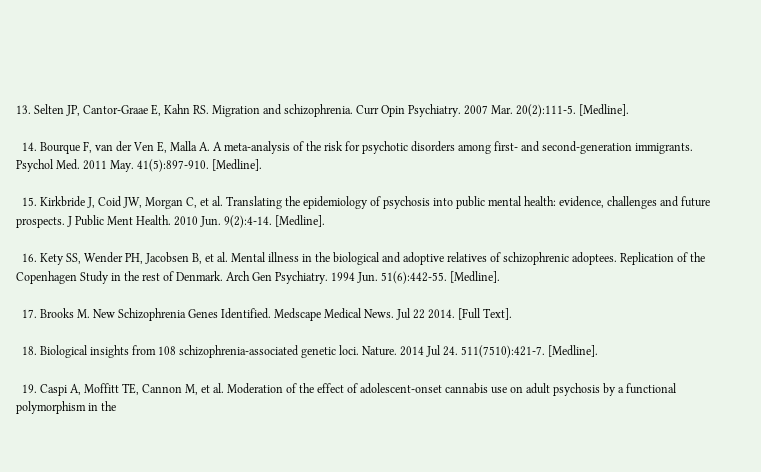13. Selten JP, Cantor-Graae E, Kahn RS. Migration and schizophrenia. Curr Opin Psychiatry. 2007 Mar. 20(2):111-5. [Medline].

  14. Bourque F, van der Ven E, Malla A. A meta-analysis of the risk for psychotic disorders among first- and second-generation immigrants. Psychol Med. 2011 May. 41(5):897-910. [Medline].

  15. Kirkbride J, Coid JW, Morgan C, et al. Translating the epidemiology of psychosis into public mental health: evidence, challenges and future prospects. J Public Ment Health. 2010 Jun. 9(2):4-14. [Medline].

  16. Kety SS, Wender PH, Jacobsen B, et al. Mental illness in the biological and adoptive relatives of schizophrenic adoptees. Replication of the Copenhagen Study in the rest of Denmark. Arch Gen Psychiatry. 1994 Jun. 51(6):442-55. [Medline].

  17. Brooks M. New Schizophrenia Genes Identified. Medscape Medical News. Jul 22 2014. [Full Text].

  18. Biological insights from 108 schizophrenia-associated genetic loci. Nature. 2014 Jul 24. 511(7510):421-7. [Medline].

  19. Caspi A, Moffitt TE, Cannon M, et al. Moderation of the effect of adolescent-onset cannabis use on adult psychosis by a functional polymorphism in the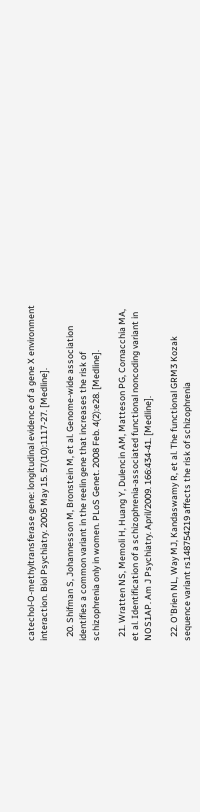catechol-O-methyltransferase gene: longitudinal evidence of a gene X environment interaction. Biol Psychiatry. 2005 May 15. 57(10):1117-27. [Medline].

  20. Shifman S, Johannesson M, Bronstein M, et al. Genome-wide association identifies a common variant in the reelin gene that increases the risk of schizophrenia only in women. PLoS Genet. 2008 Feb. 4(2):e28. [Medline].

  21. Wratten NS, Memoli H, Huang Y, Dulencin AM, Matteson PG, Cornacchia MA, et al. Identification of a schizophrenia-associated functional noncoding variant in NOS1AP. Am J Psychiatry. April/2009. 166:434-41. [Medline].

  22. O'Brien NL, Way MJ, Kandaswamy R, et al. The functional GRM3 Kozak sequence variant rs148754219 affects the risk of schizophrenia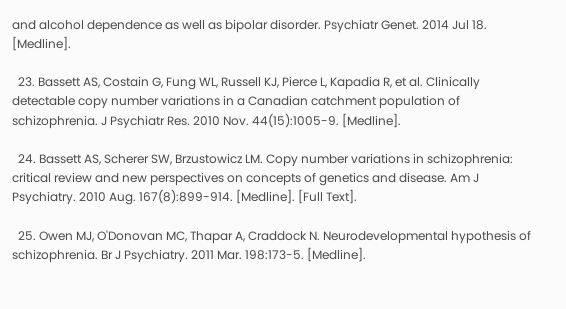and alcohol dependence as well as bipolar disorder. Psychiatr Genet. 2014 Jul 18. [Medline].

  23. Bassett AS, Costain G, Fung WL, Russell KJ, Pierce L, Kapadia R, et al. Clinically detectable copy number variations in a Canadian catchment population of schizophrenia. J Psychiatr Res. 2010 Nov. 44(15):1005-9. [Medline].

  24. Bassett AS, Scherer SW, Brzustowicz LM. Copy number variations in schizophrenia: critical review and new perspectives on concepts of genetics and disease. Am J Psychiatry. 2010 Aug. 167(8):899-914. [Medline]. [Full Text].

  25. Owen MJ, O'Donovan MC, Thapar A, Craddock N. Neurodevelopmental hypothesis of schizophrenia. Br J Psychiatry. 2011 Mar. 198:173-5. [Medline].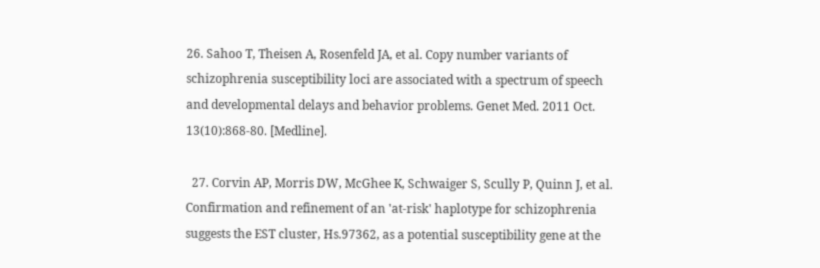26. Sahoo T, Theisen A, Rosenfeld JA, et al. Copy number variants of schizophrenia susceptibility loci are associated with a spectrum of speech and developmental delays and behavior problems. Genet Med. 2011 Oct. 13(10):868-80. [Medline].

  27. Corvin AP, Morris DW, McGhee K, Schwaiger S, Scully P, Quinn J, et al. Confirmation and refinement of an 'at-risk' haplotype for schizophrenia suggests the EST cluster, Hs.97362, as a potential susceptibility gene at the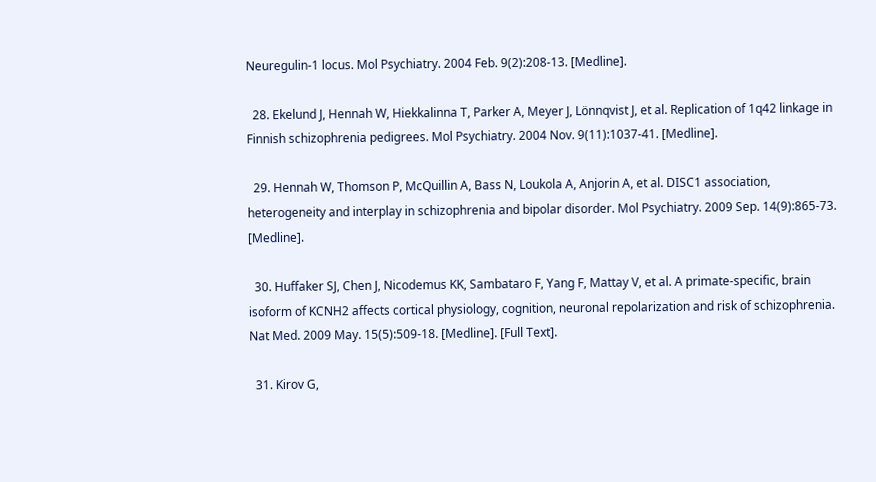Neuregulin-1 locus. Mol Psychiatry. 2004 Feb. 9(2):208-13. [Medline].

  28. Ekelund J, Hennah W, Hiekkalinna T, Parker A, Meyer J, Lönnqvist J, et al. Replication of 1q42 linkage in Finnish schizophrenia pedigrees. Mol Psychiatry. 2004 Nov. 9(11):1037-41. [Medline].

  29. Hennah W, Thomson P, McQuillin A, Bass N, Loukola A, Anjorin A, et al. DISC1 association, heterogeneity and interplay in schizophrenia and bipolar disorder. Mol Psychiatry. 2009 Sep. 14(9):865-73. [Medline].

  30. Huffaker SJ, Chen J, Nicodemus KK, Sambataro F, Yang F, Mattay V, et al. A primate-specific, brain isoform of KCNH2 affects cortical physiology, cognition, neuronal repolarization and risk of schizophrenia. Nat Med. 2009 May. 15(5):509-18. [Medline]. [Full Text].

  31. Kirov G,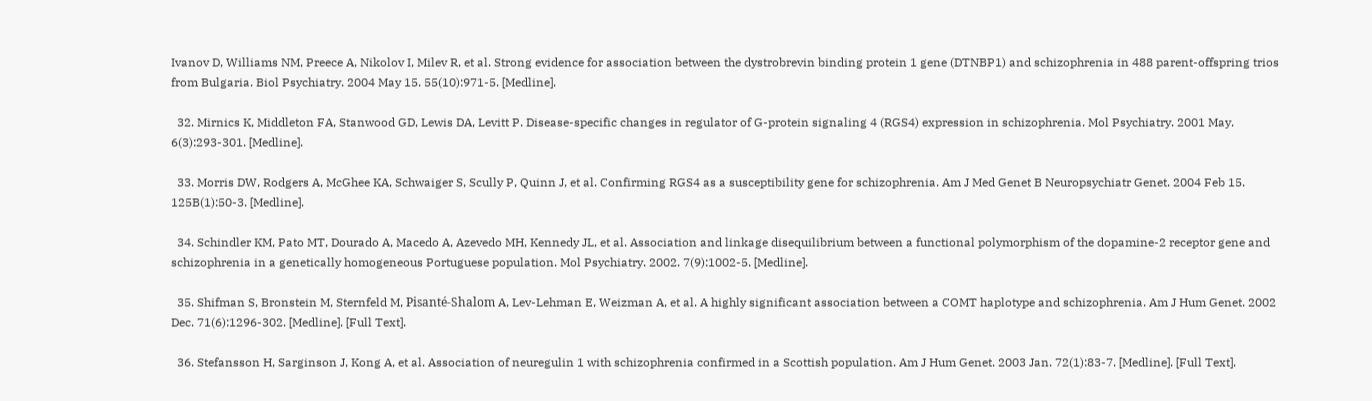Ivanov D, Williams NM, Preece A, Nikolov I, Milev R, et al. Strong evidence for association between the dystrobrevin binding protein 1 gene (DTNBP1) and schizophrenia in 488 parent-offspring trios from Bulgaria. Biol Psychiatry. 2004 May 15. 55(10):971-5. [Medline].

  32. Mirnics K, Middleton FA, Stanwood GD, Lewis DA, Levitt P. Disease-specific changes in regulator of G-protein signaling 4 (RGS4) expression in schizophrenia. Mol Psychiatry. 2001 May. 6(3):293-301. [Medline].

  33. Morris DW, Rodgers A, McGhee KA, Schwaiger S, Scully P, Quinn J, et al. Confirming RGS4 as a susceptibility gene for schizophrenia. Am J Med Genet B Neuropsychiatr Genet. 2004 Feb 15. 125B(1):50-3. [Medline].

  34. Schindler KM, Pato MT, Dourado A, Macedo A, Azevedo MH, Kennedy JL, et al. Association and linkage disequilibrium between a functional polymorphism of the dopamine-2 receptor gene and schizophrenia in a genetically homogeneous Portuguese population. Mol Psychiatry. 2002. 7(9):1002-5. [Medline].

  35. Shifman S, Bronstein M, Sternfeld M, Pisanté-Shalom A, Lev-Lehman E, Weizman A, et al. A highly significant association between a COMT haplotype and schizophrenia. Am J Hum Genet. 2002 Dec. 71(6):1296-302. [Medline]. [Full Text].

  36. Stefansson H, Sarginson J, Kong A, et al. Association of neuregulin 1 with schizophrenia confirmed in a Scottish population. Am J Hum Genet. 2003 Jan. 72(1):83-7. [Medline]. [Full Text].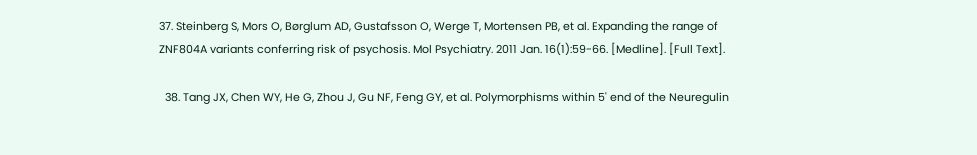37. Steinberg S, Mors O, Børglum AD, Gustafsson O, Werge T, Mortensen PB, et al. Expanding the range of ZNF804A variants conferring risk of psychosis. Mol Psychiatry. 2011 Jan. 16(1):59-66. [Medline]. [Full Text].

  38. Tang JX, Chen WY, He G, Zhou J, Gu NF, Feng GY, et al. Polymorphisms within 5' end of the Neuregulin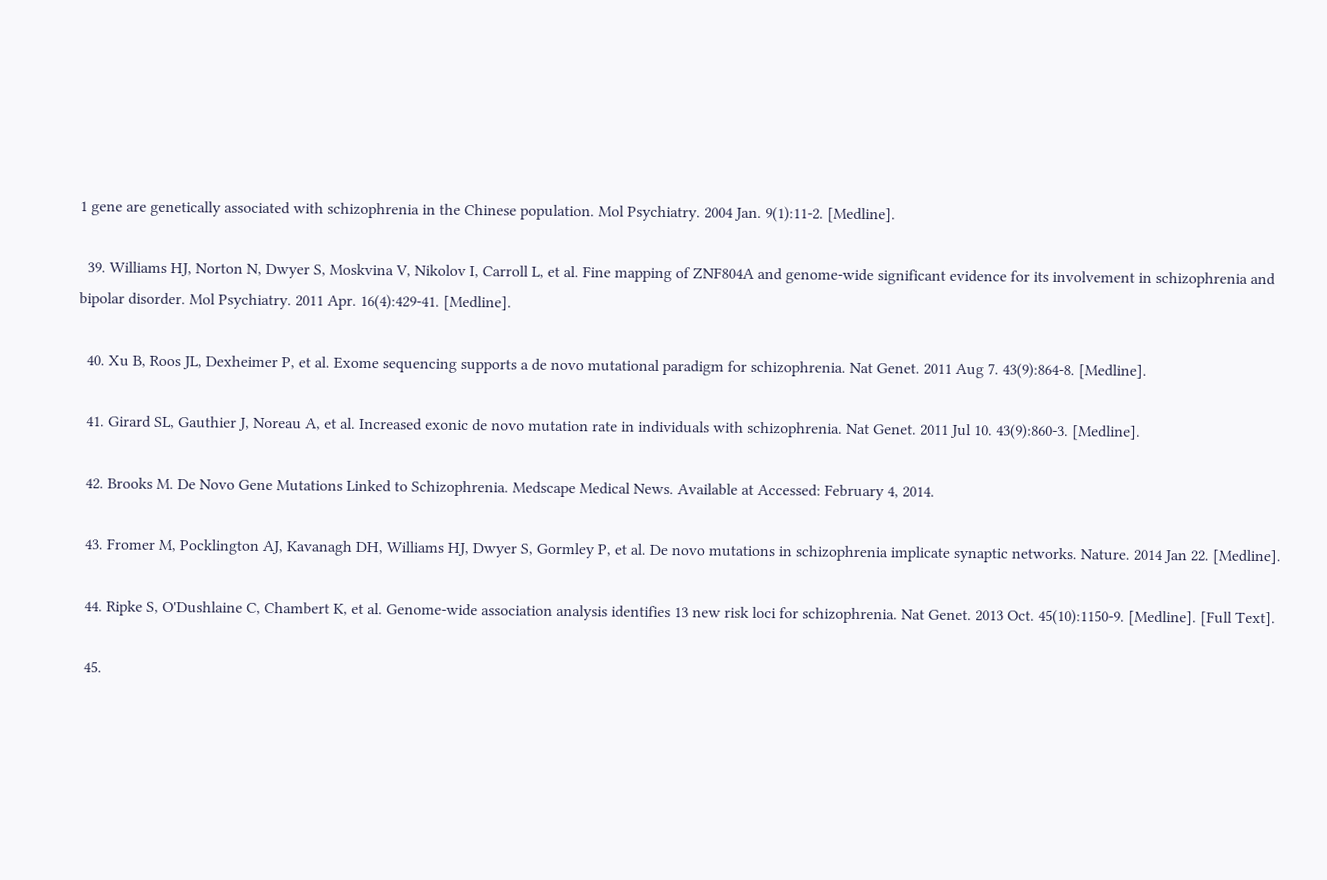1 gene are genetically associated with schizophrenia in the Chinese population. Mol Psychiatry. 2004 Jan. 9(1):11-2. [Medline].

  39. Williams HJ, Norton N, Dwyer S, Moskvina V, Nikolov I, Carroll L, et al. Fine mapping of ZNF804A and genome-wide significant evidence for its involvement in schizophrenia and bipolar disorder. Mol Psychiatry. 2011 Apr. 16(4):429-41. [Medline].

  40. Xu B, Roos JL, Dexheimer P, et al. Exome sequencing supports a de novo mutational paradigm for schizophrenia. Nat Genet. 2011 Aug 7. 43(9):864-8. [Medline].

  41. Girard SL, Gauthier J, Noreau A, et al. Increased exonic de novo mutation rate in individuals with schizophrenia. Nat Genet. 2011 Jul 10. 43(9):860-3. [Medline].

  42. Brooks M. De Novo Gene Mutations Linked to Schizophrenia. Medscape Medical News. Available at Accessed: February 4, 2014.

  43. Fromer M, Pocklington AJ, Kavanagh DH, Williams HJ, Dwyer S, Gormley P, et al. De novo mutations in schizophrenia implicate synaptic networks. Nature. 2014 Jan 22. [Medline].

  44. Ripke S, O'Dushlaine C, Chambert K, et al. Genome-wide association analysis identifies 13 new risk loci for schizophrenia. Nat Genet. 2013 Oct. 45(10):1150-9. [Medline]. [Full Text].

  45.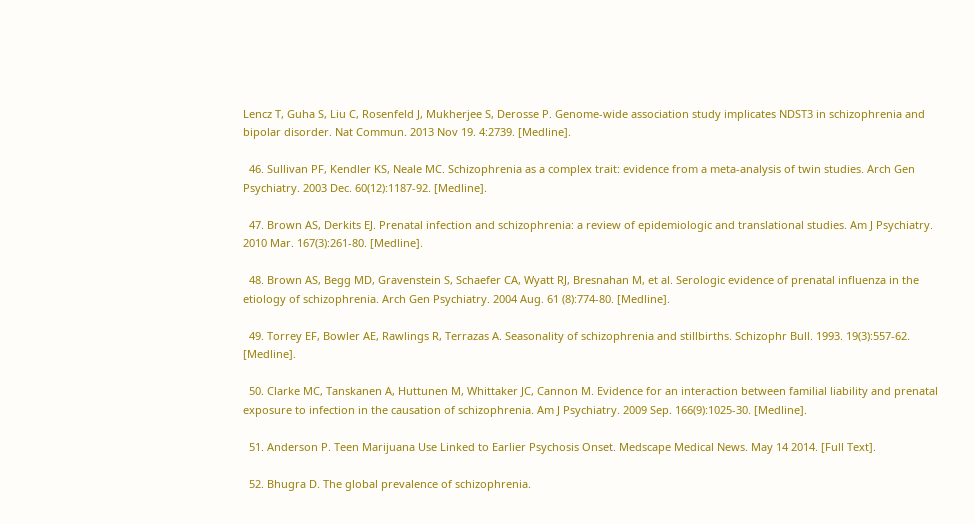Lencz T, Guha S, Liu C, Rosenfeld J, Mukherjee S, Derosse P. Genome-wide association study implicates NDST3 in schizophrenia and bipolar disorder. Nat Commun. 2013 Nov 19. 4:2739. [Medline].

  46. Sullivan PF, Kendler KS, Neale MC. Schizophrenia as a complex trait: evidence from a meta-analysis of twin studies. Arch Gen Psychiatry. 2003 Dec. 60(12):1187-92. [Medline].

  47. Brown AS, Derkits EJ. Prenatal infection and schizophrenia: a review of epidemiologic and translational studies. Am J Psychiatry. 2010 Mar. 167(3):261-80. [Medline].

  48. Brown AS, Begg MD, Gravenstein S, Schaefer CA, Wyatt RJ, Bresnahan M, et al. Serologic evidence of prenatal influenza in the etiology of schizophrenia. Arch Gen Psychiatry. 2004 Aug. 61 (8):774-80. [Medline].

  49. Torrey EF, Bowler AE, Rawlings R, Terrazas A. Seasonality of schizophrenia and stillbirths. Schizophr Bull. 1993. 19(3):557-62. [Medline].

  50. Clarke MC, Tanskanen A, Huttunen M, Whittaker JC, Cannon M. Evidence for an interaction between familial liability and prenatal exposure to infection in the causation of schizophrenia. Am J Psychiatry. 2009 Sep. 166(9):1025-30. [Medline].

  51. Anderson P. Teen Marijuana Use Linked to Earlier Psychosis Onset. Medscape Medical News. May 14 2014. [Full Text].

  52. Bhugra D. The global prevalence of schizophrenia.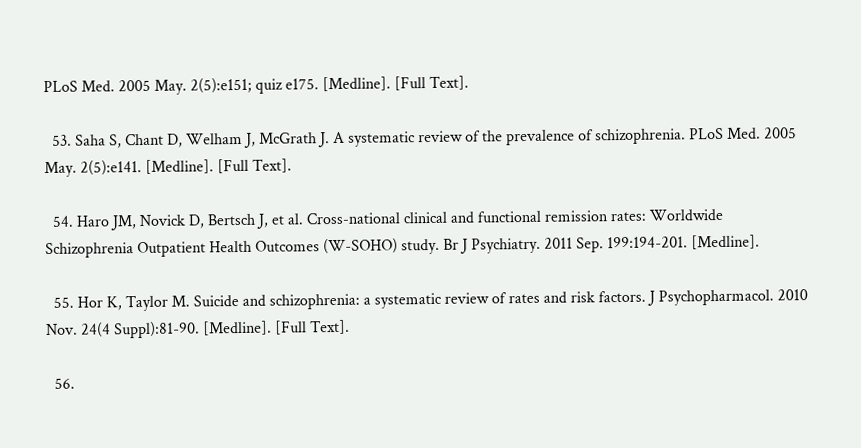PLoS Med. 2005 May. 2(5):e151; quiz e175. [Medline]. [Full Text].

  53. Saha S, Chant D, Welham J, McGrath J. A systematic review of the prevalence of schizophrenia. PLoS Med. 2005 May. 2(5):e141. [Medline]. [Full Text].

  54. Haro JM, Novick D, Bertsch J, et al. Cross-national clinical and functional remission rates: Worldwide Schizophrenia Outpatient Health Outcomes (W-SOHO) study. Br J Psychiatry. 2011 Sep. 199:194-201. [Medline].

  55. Hor K, Taylor M. Suicide and schizophrenia: a systematic review of rates and risk factors. J Psychopharmacol. 2010 Nov. 24(4 Suppl):81-90. [Medline]. [Full Text].

  56.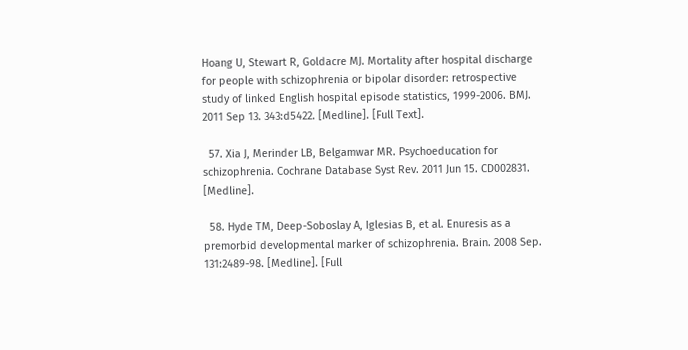Hoang U, Stewart R, Goldacre MJ. Mortality after hospital discharge for people with schizophrenia or bipolar disorder: retrospective study of linked English hospital episode statistics, 1999-2006. BMJ. 2011 Sep 13. 343:d5422. [Medline]. [Full Text].

  57. Xia J, Merinder LB, Belgamwar MR. Psychoeducation for schizophrenia. Cochrane Database Syst Rev. 2011 Jun 15. CD002831. [Medline].

  58. Hyde TM, Deep-Soboslay A, Iglesias B, et al. Enuresis as a premorbid developmental marker of schizophrenia. Brain. 2008 Sep. 131:2489-98. [Medline]. [Full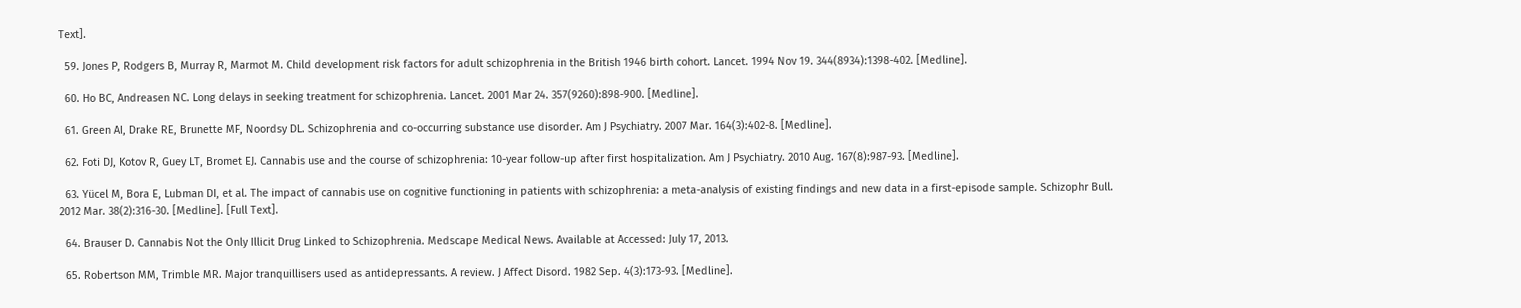Text].

  59. Jones P, Rodgers B, Murray R, Marmot M. Child development risk factors for adult schizophrenia in the British 1946 birth cohort. Lancet. 1994 Nov 19. 344(8934):1398-402. [Medline].

  60. Ho BC, Andreasen NC. Long delays in seeking treatment for schizophrenia. Lancet. 2001 Mar 24. 357(9260):898-900. [Medline].

  61. Green AI, Drake RE, Brunette MF, Noordsy DL. Schizophrenia and co-occurring substance use disorder. Am J Psychiatry. 2007 Mar. 164(3):402-8. [Medline].

  62. Foti DJ, Kotov R, Guey LT, Bromet EJ. Cannabis use and the course of schizophrenia: 10-year follow-up after first hospitalization. Am J Psychiatry. 2010 Aug. 167(8):987-93. [Medline].

  63. Yücel M, Bora E, Lubman DI, et al. The impact of cannabis use on cognitive functioning in patients with schizophrenia: a meta-analysis of existing findings and new data in a first-episode sample. Schizophr Bull. 2012 Mar. 38(2):316-30. [Medline]. [Full Text].

  64. Brauser D. Cannabis Not the Only Illicit Drug Linked to Schizophrenia. Medscape Medical News. Available at Accessed: July 17, 2013.

  65. Robertson MM, Trimble MR. Major tranquillisers used as antidepressants. A review. J Affect Disord. 1982 Sep. 4(3):173-93. [Medline].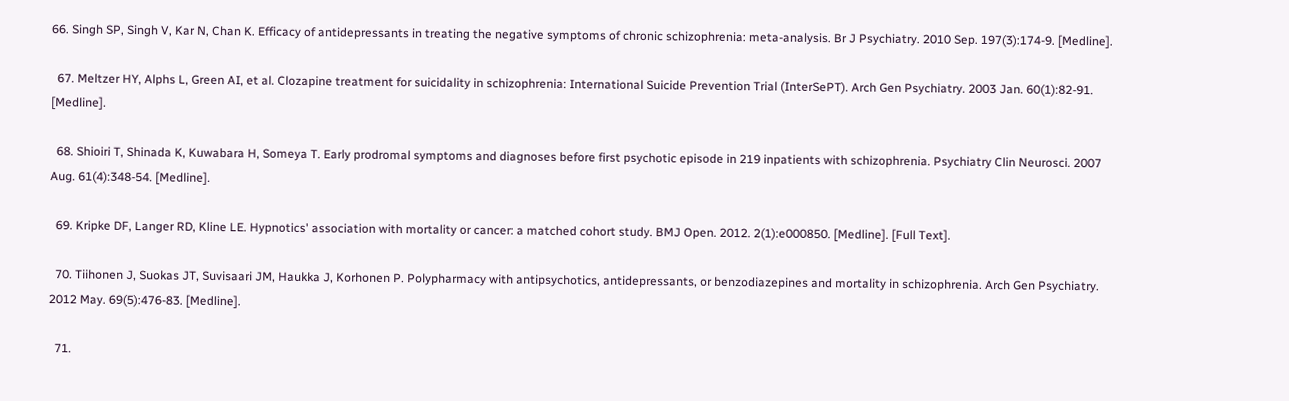66. Singh SP, Singh V, Kar N, Chan K. Efficacy of antidepressants in treating the negative symptoms of chronic schizophrenia: meta-analysis. Br J Psychiatry. 2010 Sep. 197(3):174-9. [Medline].

  67. Meltzer HY, Alphs L, Green AI, et al. Clozapine treatment for suicidality in schizophrenia: International Suicide Prevention Trial (InterSePT). Arch Gen Psychiatry. 2003 Jan. 60(1):82-91. [Medline].

  68. Shioiri T, Shinada K, Kuwabara H, Someya T. Early prodromal symptoms and diagnoses before first psychotic episode in 219 inpatients with schizophrenia. Psychiatry Clin Neurosci. 2007 Aug. 61(4):348-54. [Medline].

  69. Kripke DF, Langer RD, Kline LE. Hypnotics' association with mortality or cancer: a matched cohort study. BMJ Open. 2012. 2(1):e000850. [Medline]. [Full Text].

  70. Tiihonen J, Suokas JT, Suvisaari JM, Haukka J, Korhonen P. Polypharmacy with antipsychotics, antidepressants, or benzodiazepines and mortality in schizophrenia. Arch Gen Psychiatry. 2012 May. 69(5):476-83. [Medline].

  71.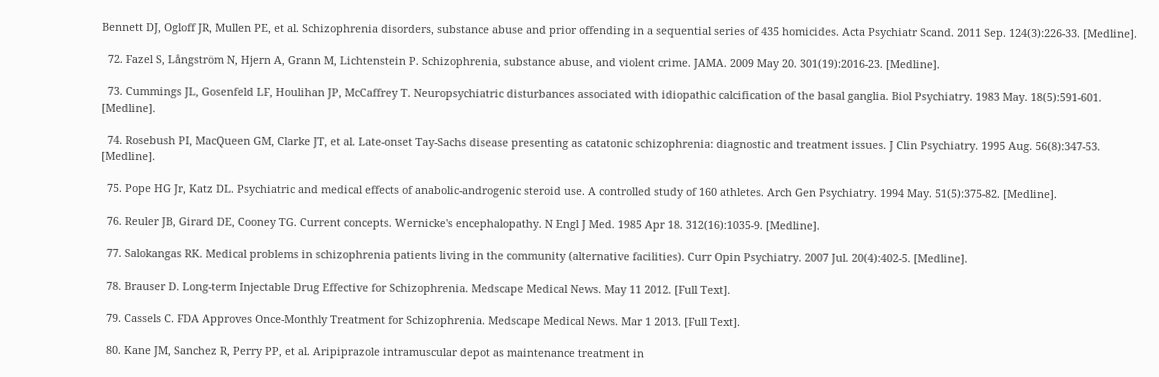Bennett DJ, Ogloff JR, Mullen PE, et al. Schizophrenia disorders, substance abuse and prior offending in a sequential series of 435 homicides. Acta Psychiatr Scand. 2011 Sep. 124(3):226-33. [Medline].

  72. Fazel S, Långström N, Hjern A, Grann M, Lichtenstein P. Schizophrenia, substance abuse, and violent crime. JAMA. 2009 May 20. 301(19):2016-23. [Medline].

  73. Cummings JL, Gosenfeld LF, Houlihan JP, McCaffrey T. Neuropsychiatric disturbances associated with idiopathic calcification of the basal ganglia. Biol Psychiatry. 1983 May. 18(5):591-601. [Medline].

  74. Rosebush PI, MacQueen GM, Clarke JT, et al. Late-onset Tay-Sachs disease presenting as catatonic schizophrenia: diagnostic and treatment issues. J Clin Psychiatry. 1995 Aug. 56(8):347-53. [Medline].

  75. Pope HG Jr, Katz DL. Psychiatric and medical effects of anabolic-androgenic steroid use. A controlled study of 160 athletes. Arch Gen Psychiatry. 1994 May. 51(5):375-82. [Medline].

  76. Reuler JB, Girard DE, Cooney TG. Current concepts. Wernicke's encephalopathy. N Engl J Med. 1985 Apr 18. 312(16):1035-9. [Medline].

  77. Salokangas RK. Medical problems in schizophrenia patients living in the community (alternative facilities). Curr Opin Psychiatry. 2007 Jul. 20(4):402-5. [Medline].

  78. Brauser D. Long-term Injectable Drug Effective for Schizophrenia. Medscape Medical News. May 11 2012. [Full Text].

  79. Cassels C. FDA Approves Once-Monthly Treatment for Schizophrenia. Medscape Medical News. Mar 1 2013. [Full Text].

  80. Kane JM, Sanchez R, Perry PP, et al. Aripiprazole intramuscular depot as maintenance treatment in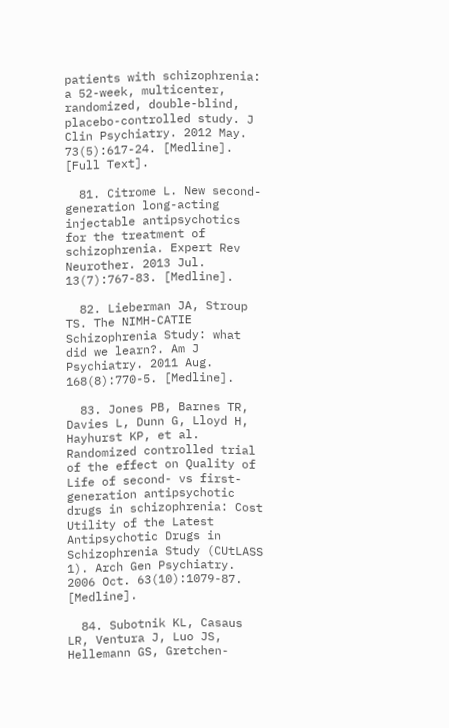patients with schizophrenia: a 52-week, multicenter, randomized, double-blind, placebo-controlled study. J Clin Psychiatry. 2012 May. 73(5):617-24. [Medline]. [Full Text].

  81. Citrome L. New second-generation long-acting injectable antipsychotics for the treatment of schizophrenia. Expert Rev Neurother. 2013 Jul. 13(7):767-83. [Medline].

  82. Lieberman JA, Stroup TS. The NIMH-CATIE Schizophrenia Study: what did we learn?. Am J Psychiatry. 2011 Aug. 168(8):770-5. [Medline].

  83. Jones PB, Barnes TR, Davies L, Dunn G, Lloyd H, Hayhurst KP, et al. Randomized controlled trial of the effect on Quality of Life of second- vs first-generation antipsychotic drugs in schizophrenia: Cost Utility of the Latest Antipsychotic Drugs in Schizophrenia Study (CUtLASS 1). Arch Gen Psychiatry. 2006 Oct. 63(10):1079-87. [Medline].

  84. Subotnik KL, Casaus LR, Ventura J, Luo JS, Hellemann GS, Gretchen-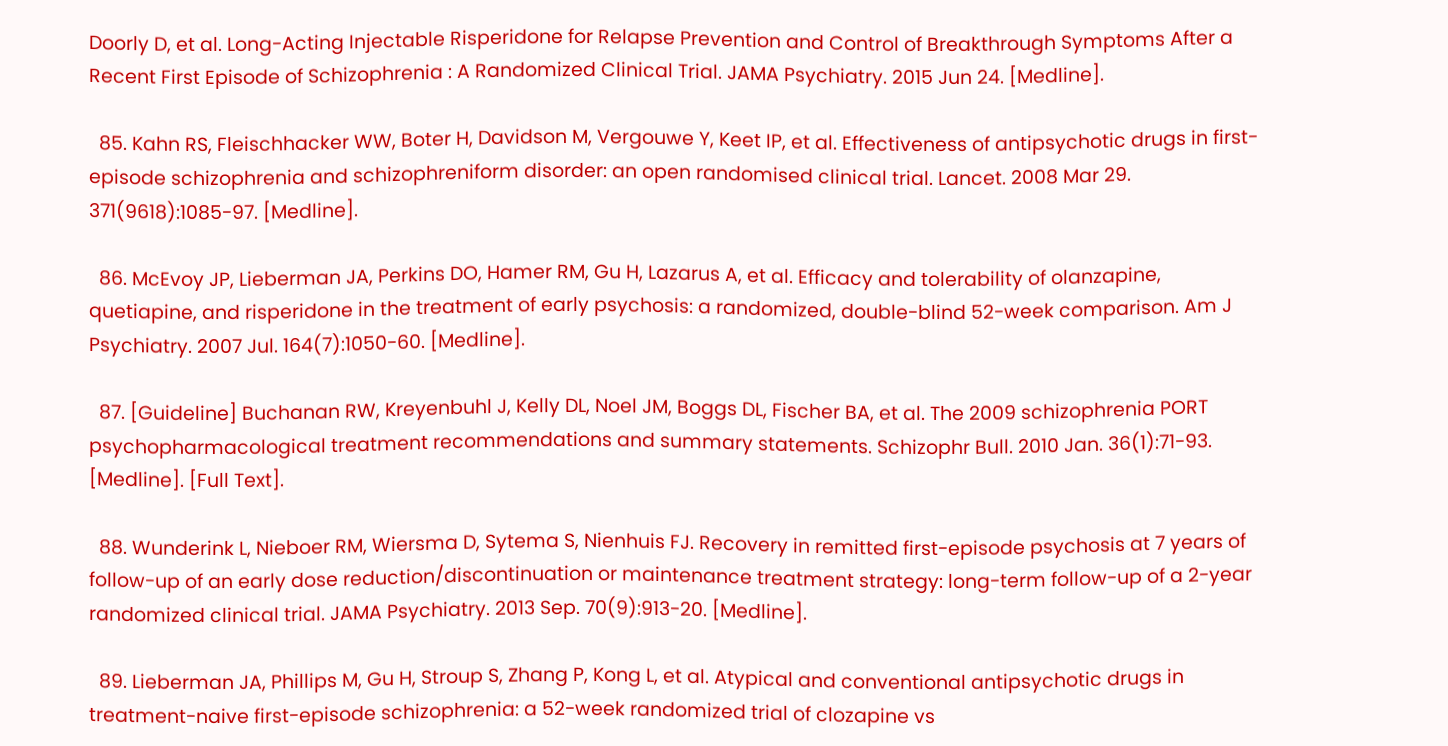Doorly D, et al. Long-Acting Injectable Risperidone for Relapse Prevention and Control of Breakthrough Symptoms After a Recent First Episode of Schizophrenia : A Randomized Clinical Trial. JAMA Psychiatry. 2015 Jun 24. [Medline].

  85. Kahn RS, Fleischhacker WW, Boter H, Davidson M, Vergouwe Y, Keet IP, et al. Effectiveness of antipsychotic drugs in first-episode schizophrenia and schizophreniform disorder: an open randomised clinical trial. Lancet. 2008 Mar 29. 371(9618):1085-97. [Medline].

  86. McEvoy JP, Lieberman JA, Perkins DO, Hamer RM, Gu H, Lazarus A, et al. Efficacy and tolerability of olanzapine, quetiapine, and risperidone in the treatment of early psychosis: a randomized, double-blind 52-week comparison. Am J Psychiatry. 2007 Jul. 164(7):1050-60. [Medline].

  87. [Guideline] Buchanan RW, Kreyenbuhl J, Kelly DL, Noel JM, Boggs DL, Fischer BA, et al. The 2009 schizophrenia PORT psychopharmacological treatment recommendations and summary statements. Schizophr Bull. 2010 Jan. 36(1):71-93. [Medline]. [Full Text].

  88. Wunderink L, Nieboer RM, Wiersma D, Sytema S, Nienhuis FJ. Recovery in remitted first-episode psychosis at 7 years of follow-up of an early dose reduction/discontinuation or maintenance treatment strategy: long-term follow-up of a 2-year randomized clinical trial. JAMA Psychiatry. 2013 Sep. 70(9):913-20. [Medline].

  89. Lieberman JA, Phillips M, Gu H, Stroup S, Zhang P, Kong L, et al. Atypical and conventional antipsychotic drugs in treatment-naive first-episode schizophrenia: a 52-week randomized trial of clozapine vs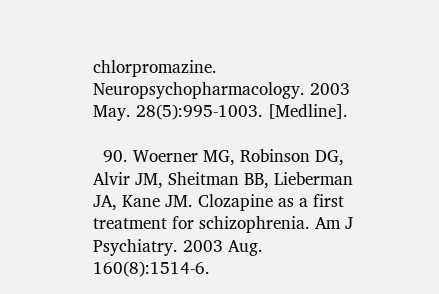chlorpromazine. Neuropsychopharmacology. 2003 May. 28(5):995-1003. [Medline].

  90. Woerner MG, Robinson DG, Alvir JM, Sheitman BB, Lieberman JA, Kane JM. Clozapine as a first treatment for schizophrenia. Am J Psychiatry. 2003 Aug. 160(8):1514-6.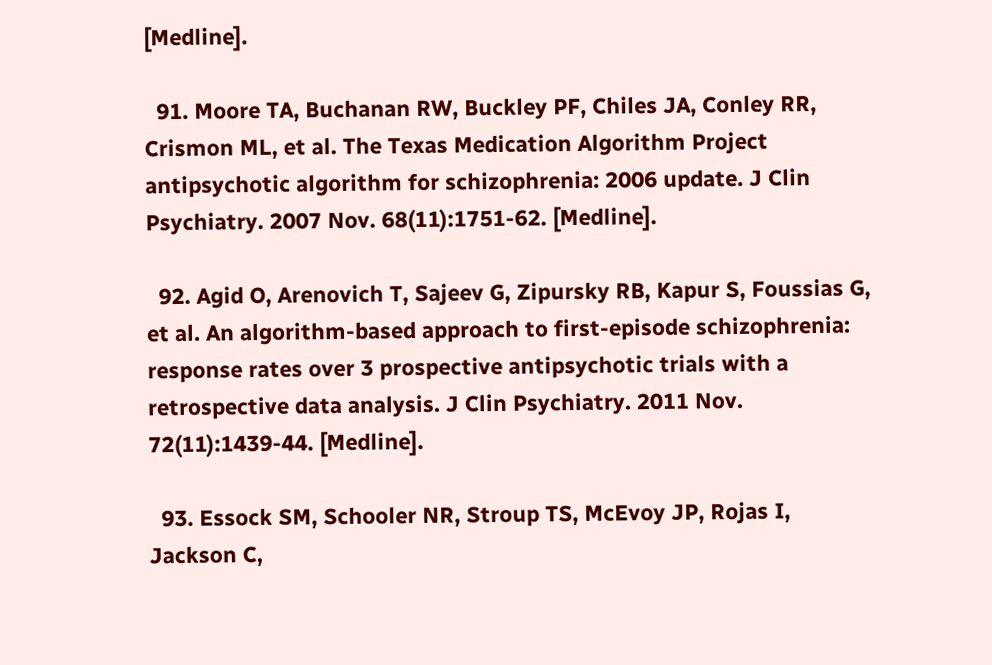[Medline].

  91. Moore TA, Buchanan RW, Buckley PF, Chiles JA, Conley RR, Crismon ML, et al. The Texas Medication Algorithm Project antipsychotic algorithm for schizophrenia: 2006 update. J Clin Psychiatry. 2007 Nov. 68(11):1751-62. [Medline].

  92. Agid O, Arenovich T, Sajeev G, Zipursky RB, Kapur S, Foussias G, et al. An algorithm-based approach to first-episode schizophrenia: response rates over 3 prospective antipsychotic trials with a retrospective data analysis. J Clin Psychiatry. 2011 Nov. 72(11):1439-44. [Medline].

  93. Essock SM, Schooler NR, Stroup TS, McEvoy JP, Rojas I, Jackson C,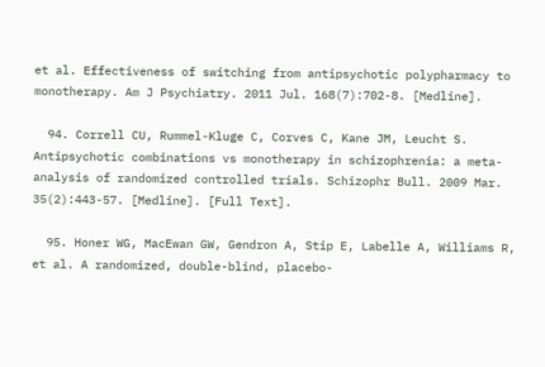et al. Effectiveness of switching from antipsychotic polypharmacy to monotherapy. Am J Psychiatry. 2011 Jul. 168(7):702-8. [Medline].

  94. Correll CU, Rummel-Kluge C, Corves C, Kane JM, Leucht S. Antipsychotic combinations vs monotherapy in schizophrenia: a meta-analysis of randomized controlled trials. Schizophr Bull. 2009 Mar. 35(2):443-57. [Medline]. [Full Text].

  95. Honer WG, MacEwan GW, Gendron A, Stip E, Labelle A, Williams R, et al. A randomized, double-blind, placebo-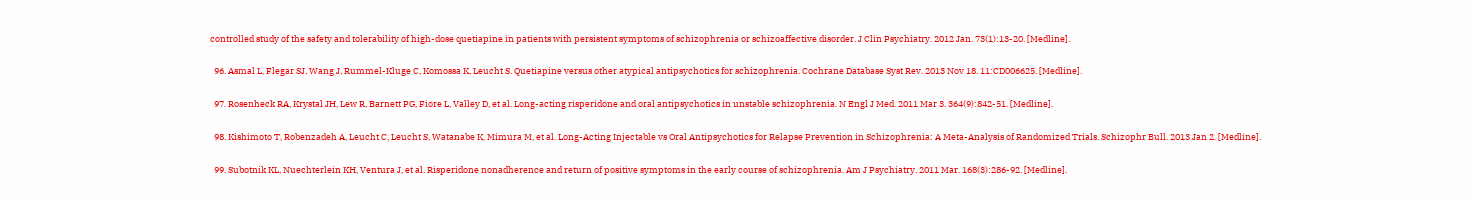controlled study of the safety and tolerability of high-dose quetiapine in patients with persistent symptoms of schizophrenia or schizoaffective disorder. J Clin Psychiatry. 2012 Jan. 73(1):13-20. [Medline].

  96. Asmal L, Flegar SJ, Wang J, Rummel-Kluge C, Komossa K, Leucht S. Quetiapine versus other atypical antipsychotics for schizophrenia. Cochrane Database Syst Rev. 2013 Nov 18. 11:CD006625. [Medline].

  97. Rosenheck RA, Krystal JH, Lew R, Barnett PG, Fiore L, Valley D, et al. Long-acting risperidone and oral antipsychotics in unstable schizophrenia. N Engl J Med. 2011 Mar 3. 364(9):842-51. [Medline].

  98. Kishimoto T, Robenzadeh A, Leucht C, Leucht S, Watanabe K, Mimura M, et al. Long-Acting Injectable vs Oral Antipsychotics for Relapse Prevention in Schizophrenia: A Meta-Analysis of Randomized Trials. Schizophr Bull. 2013 Jan 2. [Medline].

  99. Subotnik KL, Nuechterlein KH, Ventura J, et al. Risperidone nonadherence and return of positive symptoms in the early course of schizophrenia. Am J Psychiatry. 2011 Mar. 168(3):286-92. [Medline].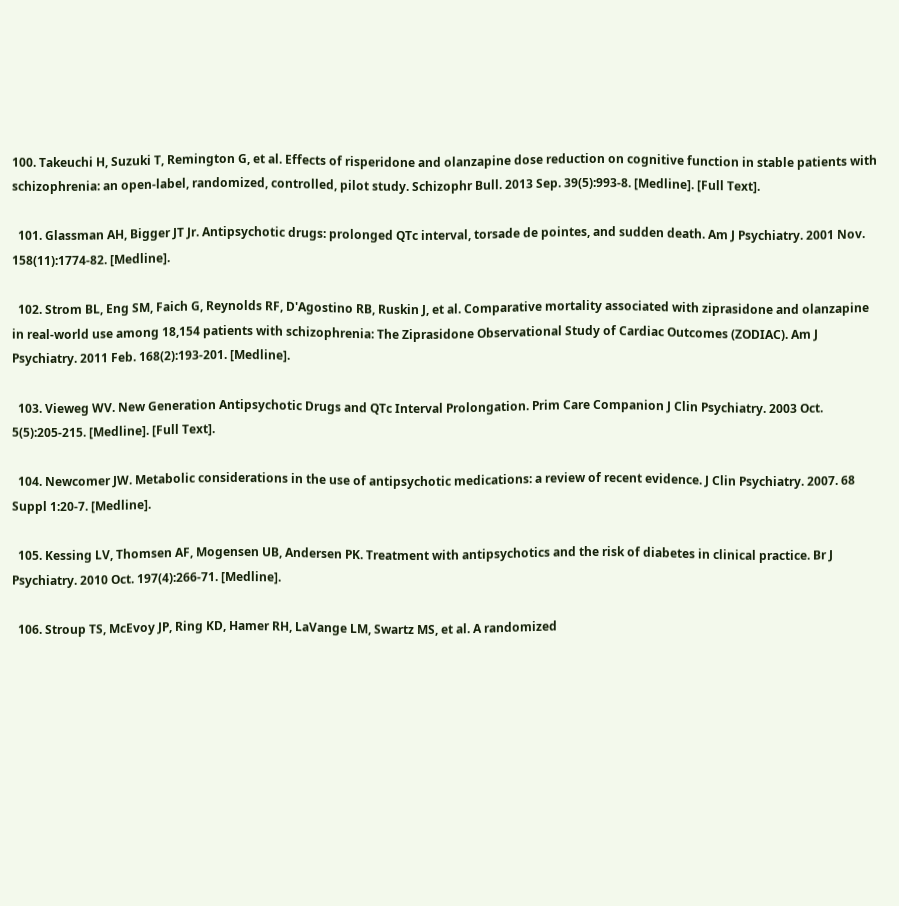100. Takeuchi H, Suzuki T, Remington G, et al. Effects of risperidone and olanzapine dose reduction on cognitive function in stable patients with schizophrenia: an open-label, randomized, controlled, pilot study. Schizophr Bull. 2013 Sep. 39(5):993-8. [Medline]. [Full Text].

  101. Glassman AH, Bigger JT Jr. Antipsychotic drugs: prolonged QTc interval, torsade de pointes, and sudden death. Am J Psychiatry. 2001 Nov. 158(11):1774-82. [Medline].

  102. Strom BL, Eng SM, Faich G, Reynolds RF, D'Agostino RB, Ruskin J, et al. Comparative mortality associated with ziprasidone and olanzapine in real-world use among 18,154 patients with schizophrenia: The Ziprasidone Observational Study of Cardiac Outcomes (ZODIAC). Am J Psychiatry. 2011 Feb. 168(2):193-201. [Medline].

  103. Vieweg WV. New Generation Antipsychotic Drugs and QTc Interval Prolongation. Prim Care Companion J Clin Psychiatry. 2003 Oct. 5(5):205-215. [Medline]. [Full Text].

  104. Newcomer JW. Metabolic considerations in the use of antipsychotic medications: a review of recent evidence. J Clin Psychiatry. 2007. 68 Suppl 1:20-7. [Medline].

  105. Kessing LV, Thomsen AF, Mogensen UB, Andersen PK. Treatment with antipsychotics and the risk of diabetes in clinical practice. Br J Psychiatry. 2010 Oct. 197(4):266-71. [Medline].

  106. Stroup TS, McEvoy JP, Ring KD, Hamer RH, LaVange LM, Swartz MS, et al. A randomized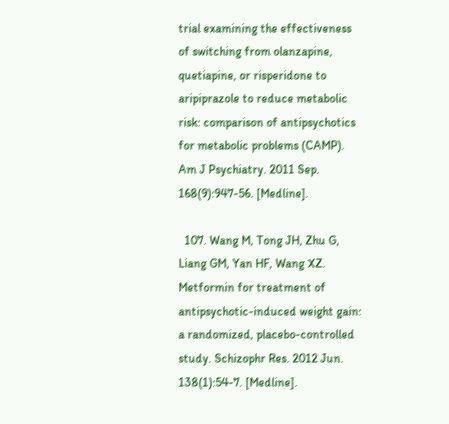trial examining the effectiveness of switching from olanzapine, quetiapine, or risperidone to aripiprazole to reduce metabolic risk: comparison of antipsychotics for metabolic problems (CAMP). Am J Psychiatry. 2011 Sep. 168(9):947-56. [Medline].

  107. Wang M, Tong JH, Zhu G, Liang GM, Yan HF, Wang XZ. Metformin for treatment of antipsychotic-induced weight gain: a randomized, placebo-controlled study. Schizophr Res. 2012 Jun. 138(1):54-7. [Medline].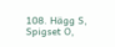108. Hägg S, Spigset O,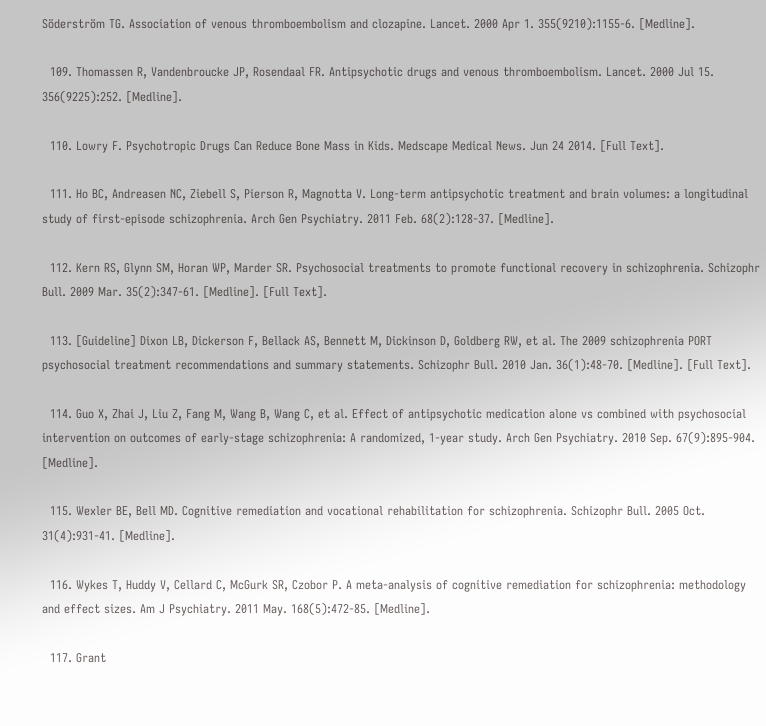Söderström TG. Association of venous thromboembolism and clozapine. Lancet. 2000 Apr 1. 355(9210):1155-6. [Medline].

  109. Thomassen R, Vandenbroucke JP, Rosendaal FR. Antipsychotic drugs and venous thromboembolism. Lancet. 2000 Jul 15. 356(9225):252. [Medline].

  110. Lowry F. Psychotropic Drugs Can Reduce Bone Mass in Kids. Medscape Medical News. Jun 24 2014. [Full Text].

  111. Ho BC, Andreasen NC, Ziebell S, Pierson R, Magnotta V. Long-term antipsychotic treatment and brain volumes: a longitudinal study of first-episode schizophrenia. Arch Gen Psychiatry. 2011 Feb. 68(2):128-37. [Medline].

  112. Kern RS, Glynn SM, Horan WP, Marder SR. Psychosocial treatments to promote functional recovery in schizophrenia. Schizophr Bull. 2009 Mar. 35(2):347-61. [Medline]. [Full Text].

  113. [Guideline] Dixon LB, Dickerson F, Bellack AS, Bennett M, Dickinson D, Goldberg RW, et al. The 2009 schizophrenia PORT psychosocial treatment recommendations and summary statements. Schizophr Bull. 2010 Jan. 36(1):48-70. [Medline]. [Full Text].

  114. Guo X, Zhai J, Liu Z, Fang M, Wang B, Wang C, et al. Effect of antipsychotic medication alone vs combined with psychosocial intervention on outcomes of early-stage schizophrenia: A randomized, 1-year study. Arch Gen Psychiatry. 2010 Sep. 67(9):895-904. [Medline].

  115. Wexler BE, Bell MD. Cognitive remediation and vocational rehabilitation for schizophrenia. Schizophr Bull. 2005 Oct. 31(4):931-41. [Medline].

  116. Wykes T, Huddy V, Cellard C, McGurk SR, Czobor P. A meta-analysis of cognitive remediation for schizophrenia: methodology and effect sizes. Am J Psychiatry. 2011 May. 168(5):472-85. [Medline].

  117. Grant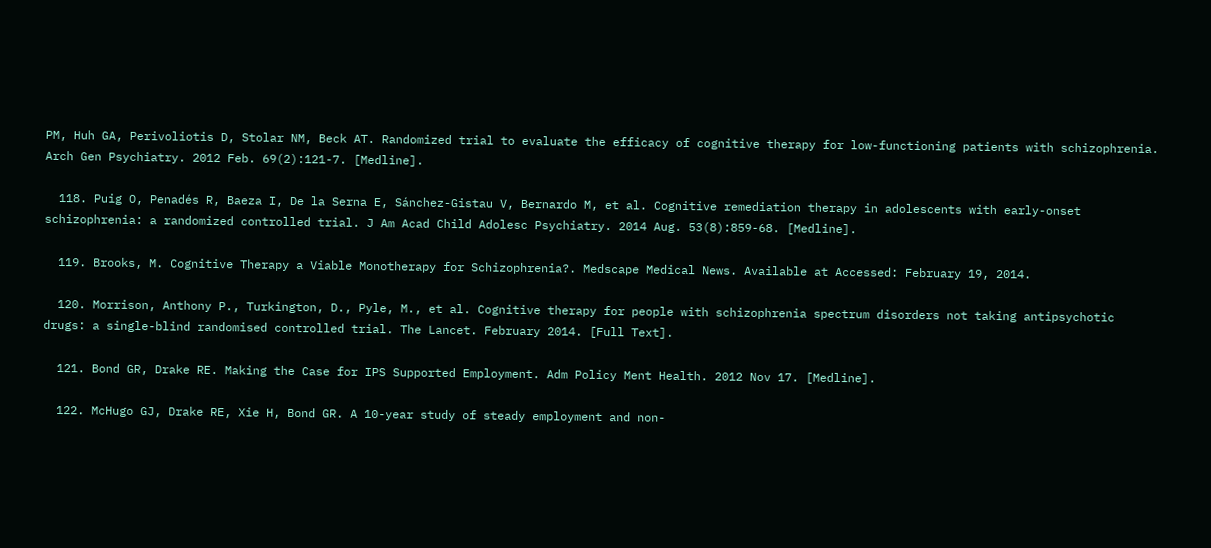PM, Huh GA, Perivoliotis D, Stolar NM, Beck AT. Randomized trial to evaluate the efficacy of cognitive therapy for low-functioning patients with schizophrenia. Arch Gen Psychiatry. 2012 Feb. 69(2):121-7. [Medline].

  118. Puig O, Penadés R, Baeza I, De la Serna E, Sánchez-Gistau V, Bernardo M, et al. Cognitive remediation therapy in adolescents with early-onset schizophrenia: a randomized controlled trial. J Am Acad Child Adolesc Psychiatry. 2014 Aug. 53(8):859-68. [Medline].

  119. Brooks, M. Cognitive Therapy a Viable Monotherapy for Schizophrenia?. Medscape Medical News. Available at Accessed: February 19, 2014.

  120. Morrison, Anthony P., Turkington, D., Pyle, M., et al. Cognitive therapy for people with schizophrenia spectrum disorders not taking antipsychotic drugs: a single-blind randomised controlled trial. The Lancet. February 2014. [Full Text].

  121. Bond GR, Drake RE. Making the Case for IPS Supported Employment. Adm Policy Ment Health. 2012 Nov 17. [Medline].

  122. McHugo GJ, Drake RE, Xie H, Bond GR. A 10-year study of steady employment and non-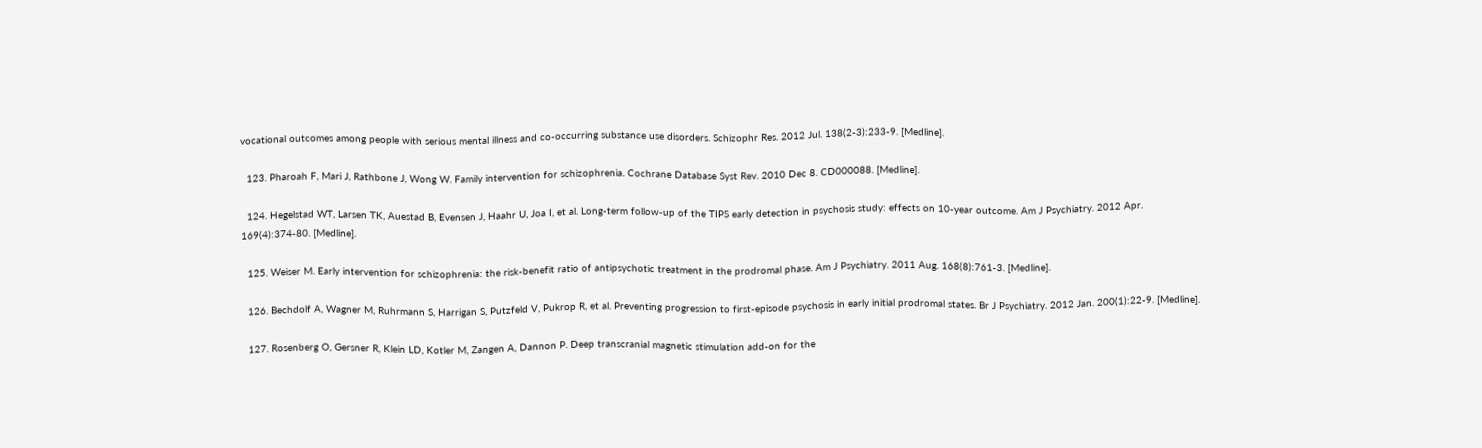vocational outcomes among people with serious mental illness and co-occurring substance use disorders. Schizophr Res. 2012 Jul. 138(2-3):233-9. [Medline].

  123. Pharoah F, Mari J, Rathbone J, Wong W. Family intervention for schizophrenia. Cochrane Database Syst Rev. 2010 Dec 8. CD000088. [Medline].

  124. Hegelstad WT, Larsen TK, Auestad B, Evensen J, Haahr U, Joa I, et al. Long-term follow-up of the TIPS early detection in psychosis study: effects on 10-year outcome. Am J Psychiatry. 2012 Apr. 169(4):374-80. [Medline].

  125. Weiser M. Early intervention for schizophrenia: the risk-benefit ratio of antipsychotic treatment in the prodromal phase. Am J Psychiatry. 2011 Aug. 168(8):761-3. [Medline].

  126. Bechdolf A, Wagner M, Ruhrmann S, Harrigan S, Putzfeld V, Pukrop R, et al. Preventing progression to first-episode psychosis in early initial prodromal states. Br J Psychiatry. 2012 Jan. 200(1):22-9. [Medline].

  127. Rosenberg O, Gersner R, Klein LD, Kotler M, Zangen A, Dannon P. Deep transcranial magnetic stimulation add-on for the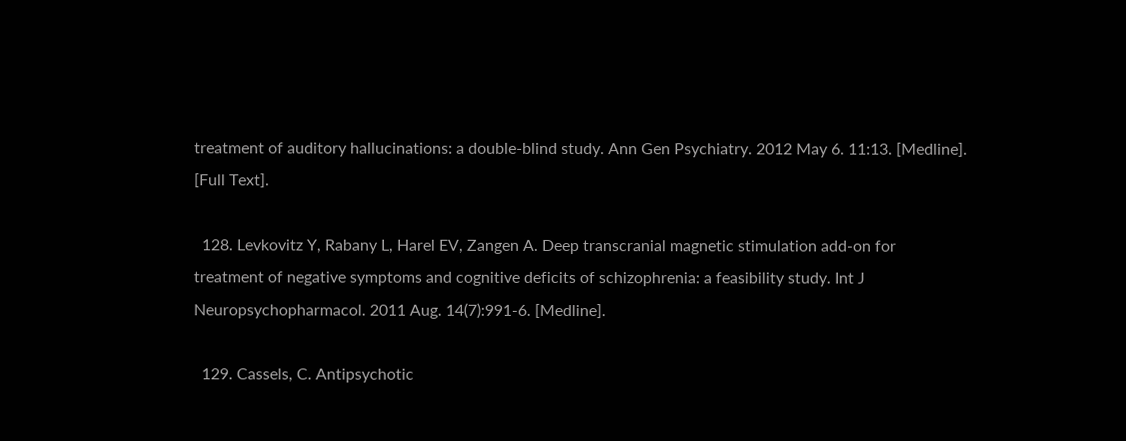treatment of auditory hallucinations: a double-blind study. Ann Gen Psychiatry. 2012 May 6. 11:13. [Medline]. [Full Text].

  128. Levkovitz Y, Rabany L, Harel EV, Zangen A. Deep transcranial magnetic stimulation add-on for treatment of negative symptoms and cognitive deficits of schizophrenia: a feasibility study. Int J Neuropsychopharmacol. 2011 Aug. 14(7):991-6. [Medline].

  129. Cassels, C. Antipsychotic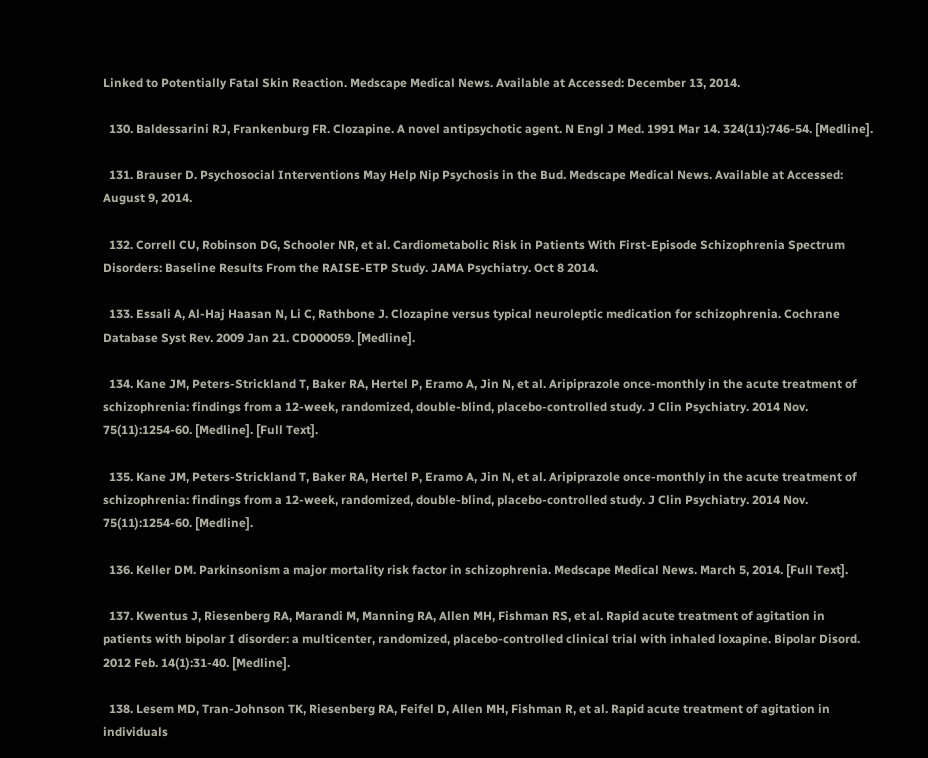Linked to Potentially Fatal Skin Reaction. Medscape Medical News. Available at Accessed: December 13, 2014.

  130. Baldessarini RJ, Frankenburg FR. Clozapine. A novel antipsychotic agent. N Engl J Med. 1991 Mar 14. 324(11):746-54. [Medline].

  131. Brauser D. Psychosocial Interventions May Help Nip Psychosis in the Bud. Medscape Medical News. Available at Accessed: August 9, 2014.

  132. Correll CU, Robinson DG, Schooler NR, et al. Cardiometabolic Risk in Patients With First-Episode Schizophrenia Spectrum Disorders: Baseline Results From the RAISE-ETP Study. JAMA Psychiatry. Oct 8 2014.

  133. Essali A, Al-Haj Haasan N, Li C, Rathbone J. Clozapine versus typical neuroleptic medication for schizophrenia. Cochrane Database Syst Rev. 2009 Jan 21. CD000059. [Medline].

  134. Kane JM, Peters-Strickland T, Baker RA, Hertel P, Eramo A, Jin N, et al. Aripiprazole once-monthly in the acute treatment of schizophrenia: findings from a 12-week, randomized, double-blind, placebo-controlled study. J Clin Psychiatry. 2014 Nov. 75(11):1254-60. [Medline]. [Full Text].

  135. Kane JM, Peters-Strickland T, Baker RA, Hertel P, Eramo A, Jin N, et al. Aripiprazole once-monthly in the acute treatment of schizophrenia: findings from a 12-week, randomized, double-blind, placebo-controlled study. J Clin Psychiatry. 2014 Nov. 75(11):1254-60. [Medline].

  136. Keller DM. Parkinsonism a major mortality risk factor in schizophrenia. Medscape Medical News. March 5, 2014. [Full Text].

  137. Kwentus J, Riesenberg RA, Marandi M, Manning RA, Allen MH, Fishman RS, et al. Rapid acute treatment of agitation in patients with bipolar I disorder: a multicenter, randomized, placebo-controlled clinical trial with inhaled loxapine. Bipolar Disord. 2012 Feb. 14(1):31-40. [Medline].

  138. Lesem MD, Tran-Johnson TK, Riesenberg RA, Feifel D, Allen MH, Fishman R, et al. Rapid acute treatment of agitation in individuals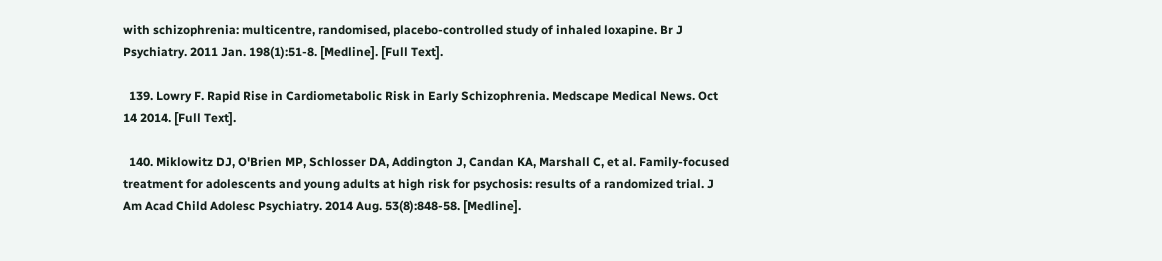with schizophrenia: multicentre, randomised, placebo-controlled study of inhaled loxapine. Br J Psychiatry. 2011 Jan. 198(1):51-8. [Medline]. [Full Text].

  139. Lowry F. Rapid Rise in Cardiometabolic Risk in Early Schizophrenia. Medscape Medical News. Oct 14 2014. [Full Text].

  140. Miklowitz DJ, O'Brien MP, Schlosser DA, Addington J, Candan KA, Marshall C, et al. Family-focused treatment for adolescents and young adults at high risk for psychosis: results of a randomized trial. J Am Acad Child Adolesc Psychiatry. 2014 Aug. 53(8):848-58. [Medline].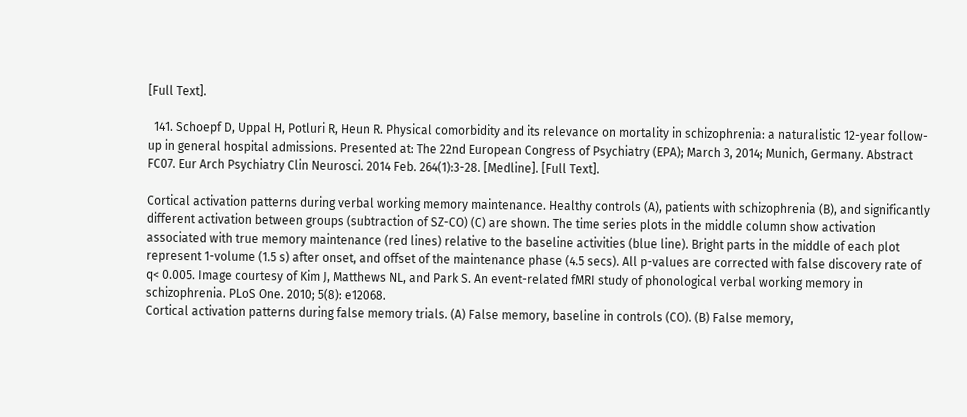[Full Text].

  141. Schoepf D, Uppal H, Potluri R, Heun R. Physical comorbidity and its relevance on mortality in schizophrenia: a naturalistic 12-year follow-up in general hospital admissions. Presented at: The 22nd European Congress of Psychiatry (EPA); March 3, 2014; Munich, Germany. Abstract FC07. Eur Arch Psychiatry Clin Neurosci. 2014 Feb. 264(1):3-28. [Medline]. [Full Text].

Cortical activation patterns during verbal working memory maintenance. Healthy controls (A), patients with schizophrenia (B), and significantly different activation between groups (subtraction of SZ-CO) (C) are shown. The time series plots in the middle column show activation associated with true memory maintenance (red lines) relative to the baseline activities (blue line). Bright parts in the middle of each plot represent 1-volume (1.5 s) after onset, and offset of the maintenance phase (4.5 secs). All p-values are corrected with false discovery rate of q< 0.005. Image courtesy of Kim J, Matthews NL, and Park S. An event-related fMRI study of phonological verbal working memory in schizophrenia. PLoS One. 2010; 5(8): e12068.
Cortical activation patterns during false memory trials. (A) False memory, baseline in controls (CO). (B) False memory,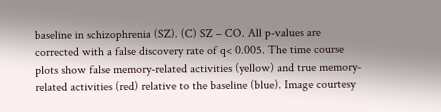baseline in schizophrenia (SZ). (C) SZ – CO. All p-values are corrected with a false discovery rate of q< 0.005. The time course plots show false memory-related activities (yellow) and true memory-related activities (red) relative to the baseline (blue). Image courtesy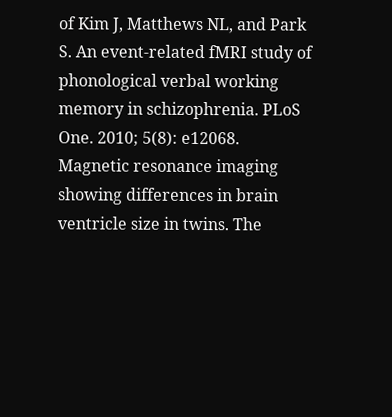of Kim J, Matthews NL, and Park S. An event-related fMRI study of phonological verbal working memory in schizophrenia. PLoS One. 2010; 5(8): e12068.
Magnetic resonance imaging showing differences in brain ventricle size in twins. The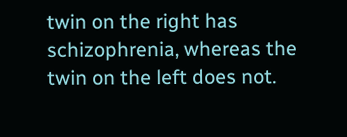twin on the right has schizophrenia, whereas the twin on the left does not.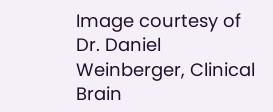Image courtesy of Dr. Daniel Weinberger, Clinical Brain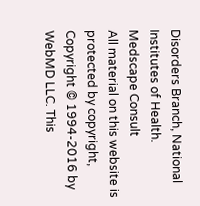Disorders Branch, National Institutes of Health.
Medscape Consult
All material on this website is protected by copyright, Copyright © 1994-2016 by WebMD LLC. This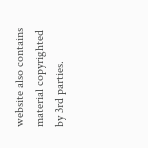website also contains material copyrighted by 3rd parties.